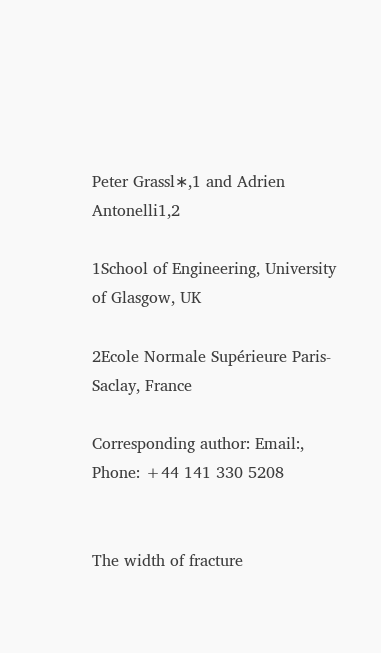Peter Grassl∗,1 and Adrien Antonelli1,2

1School of Engineering, University of Glasgow, UK

2Ecole Normale Supérieure Paris-Saclay, France

Corresponding author: Email:, Phone: +44 141 330 5208


The width of fracture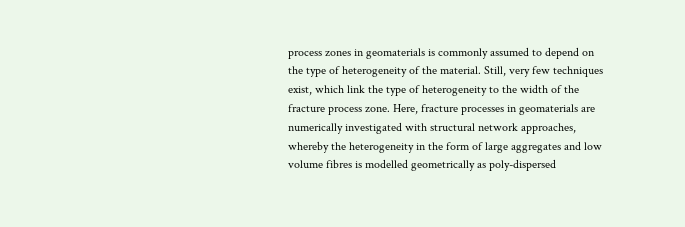process zones in geomaterials is commonly assumed to depend on the type of heterogeneity of the material. Still, very few techniques exist, which link the type of heterogeneity to the width of the fracture process zone. Here, fracture processes in geomaterials are numerically investigated with structural network approaches, whereby the heterogeneity in the form of large aggregates and low volume fibres is modelled geometrically as poly-dispersed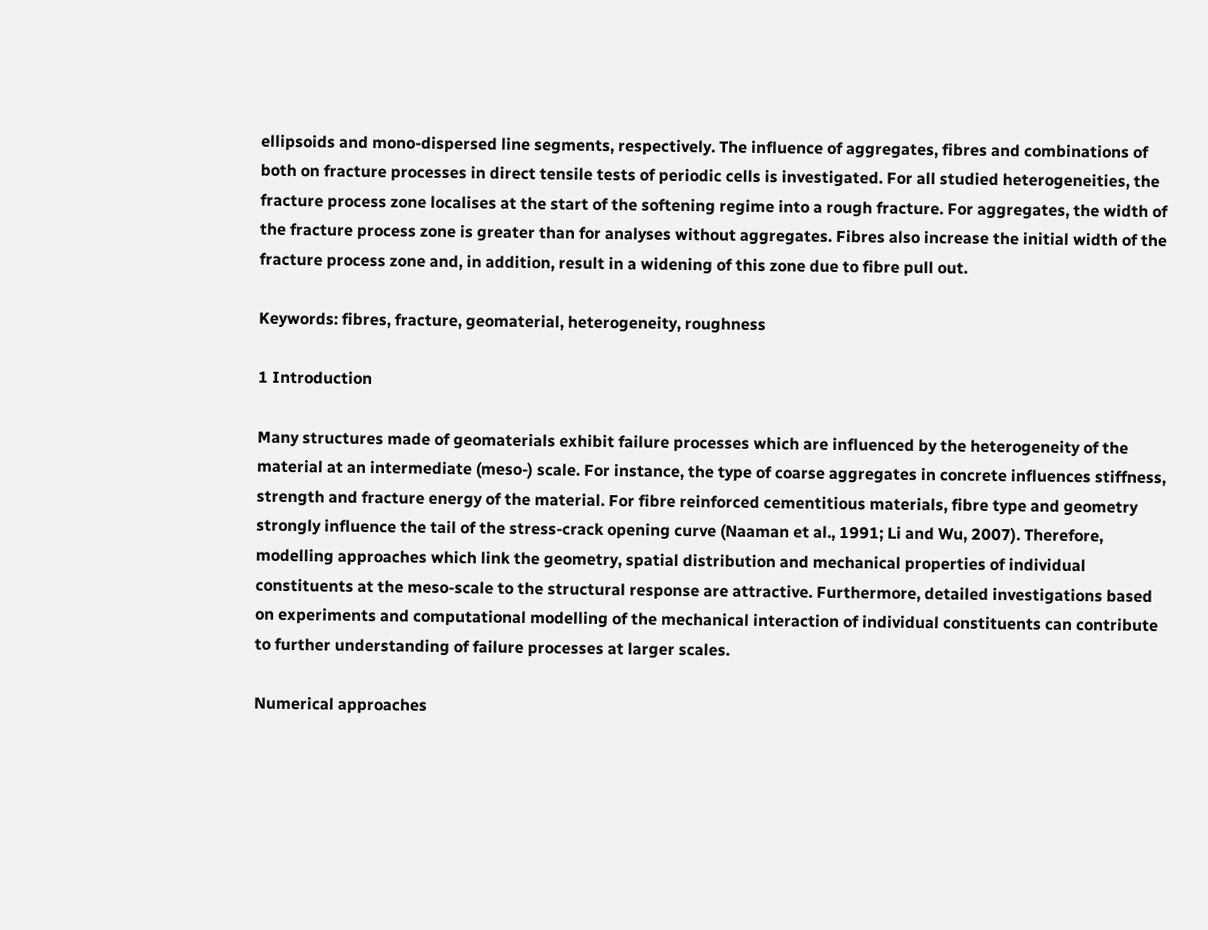ellipsoids and mono-dispersed line segments, respectively. The influence of aggregates, fibres and combinations of both on fracture processes in direct tensile tests of periodic cells is investigated. For all studied heterogeneities, the fracture process zone localises at the start of the softening regime into a rough fracture. For aggregates, the width of the fracture process zone is greater than for analyses without aggregates. Fibres also increase the initial width of the fracture process zone and, in addition, result in a widening of this zone due to fibre pull out.

Keywords: fibres, fracture, geomaterial, heterogeneity, roughness

1 Introduction

Many structures made of geomaterials exhibit failure processes which are influenced by the heterogeneity of the material at an intermediate (meso-) scale. For instance, the type of coarse aggregates in concrete influences stiffness, strength and fracture energy of the material. For fibre reinforced cementitious materials, fibre type and geometry strongly influence the tail of the stress-crack opening curve (Naaman et al., 1991; Li and Wu, 2007). Therefore, modelling approaches which link the geometry, spatial distribution and mechanical properties of individual constituents at the meso-scale to the structural response are attractive. Furthermore, detailed investigations based on experiments and computational modelling of the mechanical interaction of individual constituents can contribute to further understanding of failure processes at larger scales.

Numerical approaches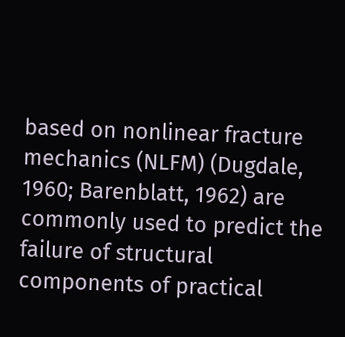based on nonlinear fracture mechanics (NLFM) (Dugdale, 1960; Barenblatt, 1962) are commonly used to predict the failure of structural components of practical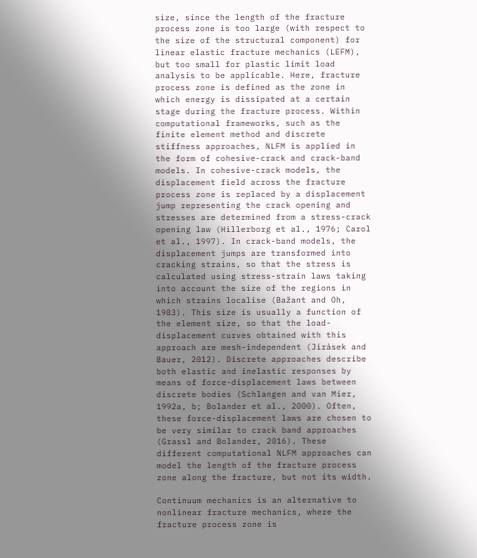size, since the length of the fracture process zone is too large (with respect to the size of the structural component) for linear elastic fracture mechanics (LEFM), but too small for plastic limit load analysis to be applicable. Here, fracture process zone is defined as the zone in which energy is dissipated at a certain stage during the fracture process. Within computational frameworks, such as the finite element method and discrete stiffness approaches, NLFM is applied in the form of cohesive-crack and crack-band models. In cohesive-crack models, the displacement field across the fracture process zone is replaced by a displacement jump representing the crack opening and stresses are determined from a stress-crack opening law (Hillerborg et al., 1976; Carol et al., 1997). In crack-band models, the displacement jumps are transformed into cracking strains, so that the stress is calculated using stress-strain laws taking into account the size of the regions in which strains localise (Bažant and Oh, 1983). This size is usually a function of the element size, so that the load-displacement curves obtained with this approach are mesh-independent (Jirásek and Bauer, 2012). Discrete approaches describe both elastic and inelastic responses by means of force-displacement laws between discrete bodies (Schlangen and van Mier, 1992a, b; Bolander et al., 2000). Often, these force-displacement laws are chosen to be very similar to crack band approaches (Grassl and Bolander, 2016). These different computational NLFM approaches can model the length of the fracture process zone along the fracture, but not its width.

Continuum mechanics is an alternative to nonlinear fracture mechanics, where the fracture process zone is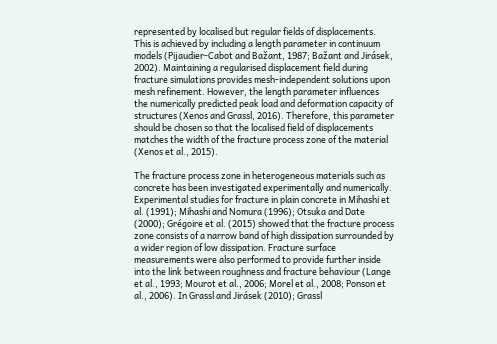represented by localised but regular fields of displacements. This is achieved by including a length parameter in continuum models (Pijaudier-Cabot and Bažant, 1987; Bažant and Jirásek, 2002). Maintaining a regularised displacement field during fracture simulations provides mesh-independent solutions upon mesh refinement. However, the length parameter influences the numerically predicted peak load and deformation capacity of structures (Xenos and Grassl, 2016). Therefore, this parameter should be chosen so that the localised field of displacements matches the width of the fracture process zone of the material (Xenos et al., 2015).

The fracture process zone in heterogeneous materials such as concrete has been investigated experimentally and numerically. Experimental studies for fracture in plain concrete in Mihashi et al. (1991); Mihashi and Nomura (1996); Otsuka and Date (2000); Grégoire et al. (2015) showed that the fracture process zone consists of a narrow band of high dissipation surrounded by a wider region of low dissipation. Fracture surface measurements were also performed to provide further inside into the link between roughness and fracture behaviour (Lange et al., 1993; Mourot et al., 2006; Morel et al., 2008; Ponson et al., 2006). In Grassl and Jirásek (2010); Grassl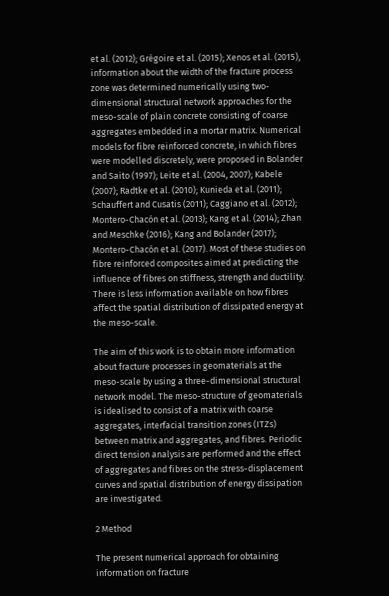et al. (2012); Grégoire et al. (2015); Xenos et al. (2015), information about the width of the fracture process zone was determined numerically using two-dimensional structural network approaches for the meso-scale of plain concrete consisting of coarse aggregates embedded in a mortar matrix. Numerical models for fibre reinforced concrete, in which fibres were modelled discretely, were proposed in Bolander and Saito (1997); Leite et al. (2004, 2007); Kabele (2007); Radtke et al. (2010); Kunieda et al. (2011); Schauffert and Cusatis (2011); Caggiano et al. (2012); Montero-Chacón et al. (2013); Kang et al. (2014); Zhan and Meschke (2016); Kang and Bolander (2017); Montero-Chacón et al. (2017). Most of these studies on fibre reinforced composites aimed at predicting the influence of fibres on stiffness, strength and ductility. There is less information available on how fibres affect the spatial distribution of dissipated energy at the meso-scale.

The aim of this work is to obtain more information about fracture processes in geomaterials at the meso-scale by using a three-dimensional structural network model. The meso-structure of geomaterials is idealised to consist of a matrix with coarse aggregates, interfacial transition zones (ITZs) between matrix and aggregates, and fibres. Periodic direct tension analysis are performed and the effect of aggregates and fibres on the stress-displacement curves and spatial distribution of energy dissipation are investigated.

2 Method

The present numerical approach for obtaining information on fracture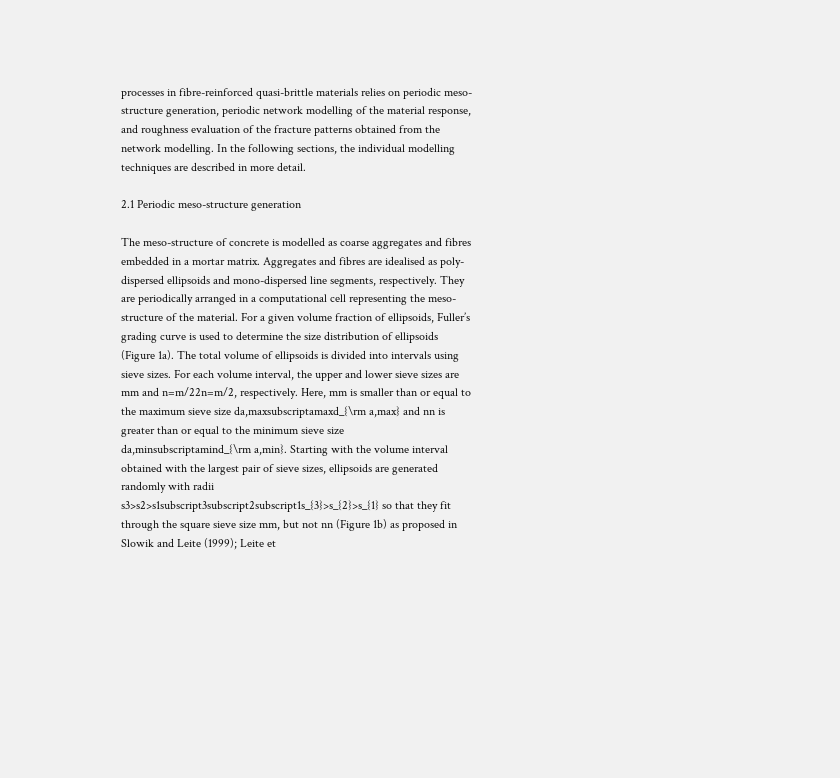processes in fibre-reinforced quasi-brittle materials relies on periodic meso-structure generation, periodic network modelling of the material response, and roughness evaluation of the fracture patterns obtained from the network modelling. In the following sections, the individual modelling techniques are described in more detail.

2.1 Periodic meso-structure generation

The meso-structure of concrete is modelled as coarse aggregates and fibres embedded in a mortar matrix. Aggregates and fibres are idealised as poly-dispersed ellipsoids and mono-dispersed line segments, respectively. They are periodically arranged in a computational cell representing the meso-structure of the material. For a given volume fraction of ellipsoids, Fuller’s grading curve is used to determine the size distribution of ellipsoids (Figure 1a). The total volume of ellipsoids is divided into intervals using sieve sizes. For each volume interval, the upper and lower sieve sizes are mm and n=m/22n=m/2, respectively. Here, mm is smaller than or equal to the maximum sieve size da,maxsubscriptamaxd_{\rm a,max} and nn is greater than or equal to the minimum sieve size da,minsubscriptamind_{\rm a,min}. Starting with the volume interval obtained with the largest pair of sieve sizes, ellipsoids are generated randomly with radii s3>s2>s1subscript3subscript2subscript1s_{3}>s_{2}>s_{1} so that they fit through the square sieve size mm, but not nn (Figure 1b) as proposed in Slowik and Leite (1999); Leite et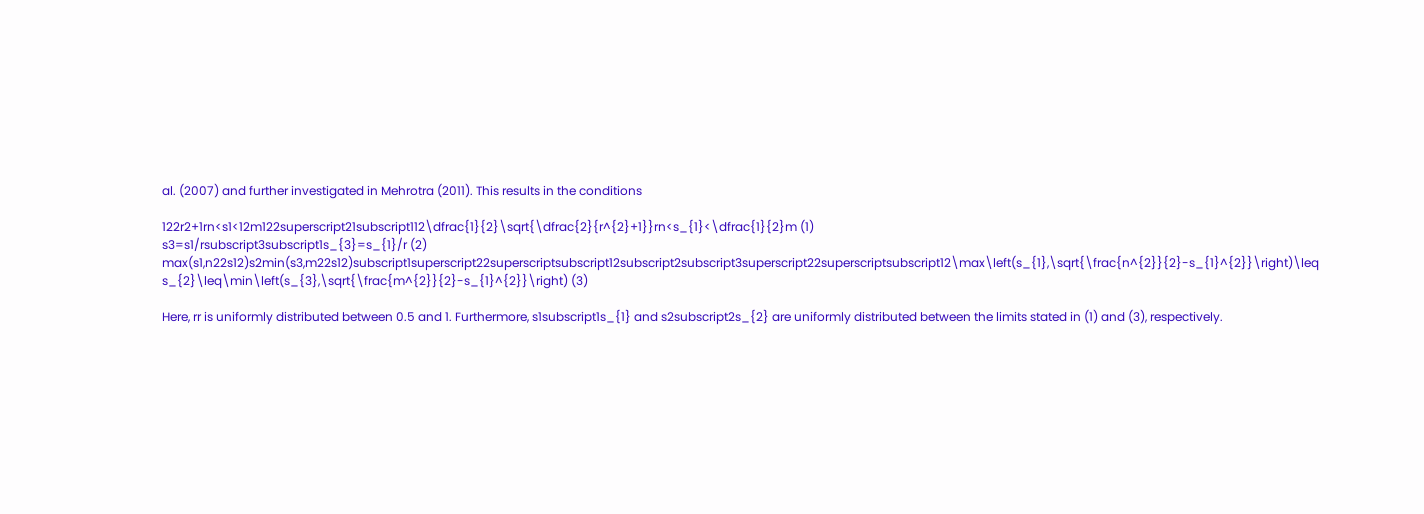al. (2007) and further investigated in Mehrotra (2011). This results in the conditions

122r2+1rn<s1<12m122superscript21subscript112\dfrac{1}{2}\sqrt{\dfrac{2}{r^{2}+1}}rn<s_{1}<\dfrac{1}{2}m (1)
s3=s1/rsubscript3subscript1s_{3}=s_{1}/r (2)
max(s1,n22s12)s2min(s3,m22s12)subscript1superscript22superscriptsubscript12subscript2subscript3superscript22superscriptsubscript12\max\left(s_{1},\sqrt{\frac{n^{2}}{2}-s_{1}^{2}}\right)\leq s_{2}\leq\min\left(s_{3},\sqrt{\frac{m^{2}}{2}-s_{1}^{2}}\right) (3)

Here, rr is uniformly distributed between 0.5 and 1. Furthermore, s1subscript1s_{1} and s2subscript2s_{2} are uniformly distributed between the limits stated in (1) and (3), respectively.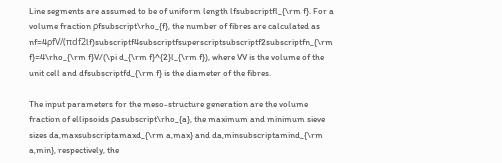Line segments are assumed to be of uniform length lfsubscriptfl_{\rm f}. For a volume fraction ρfsubscript\rho_{f}, the number of fibres are calculated as nf=4ρfV/(πdf2lf)subscriptf4subscriptfsuperscriptsubscriptf2subscriptfn_{\rm f}=4\rho_{\rm f}V/(\pi d_{\rm f}^{2}l_{\rm f}), where VV is the volume of the unit cell and dfsubscriptfd_{\rm f} is the diameter of the fibres.

The input parameters for the meso-structure generation are the volume fraction of ellipsoids ρasubscript\rho_{a}, the maximum and minimum sieve sizes da,maxsubscriptamaxd_{\rm a,max} and da,minsubscriptamind_{\rm a,min}, respectively, the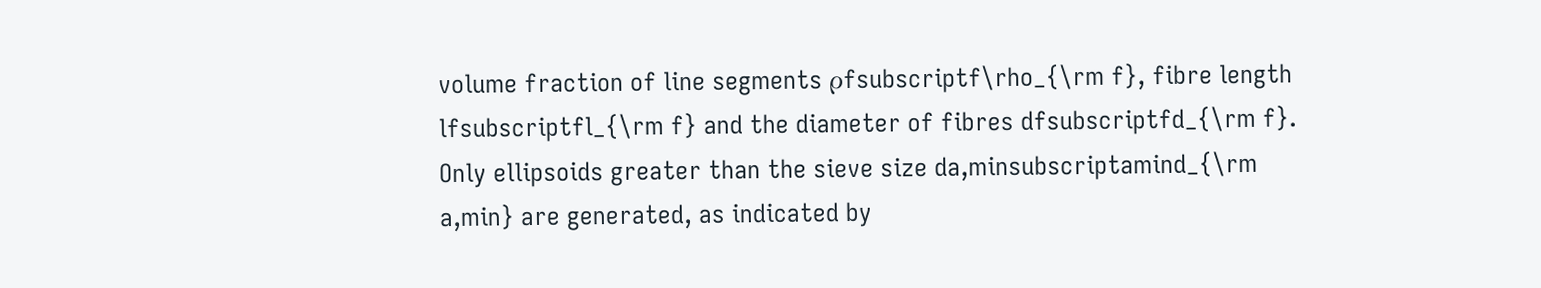volume fraction of line segments ρfsubscriptf\rho_{\rm f}, fibre length lfsubscriptfl_{\rm f} and the diameter of fibres dfsubscriptfd_{\rm f}. Only ellipsoids greater than the sieve size da,minsubscriptamind_{\rm a,min} are generated, as indicated by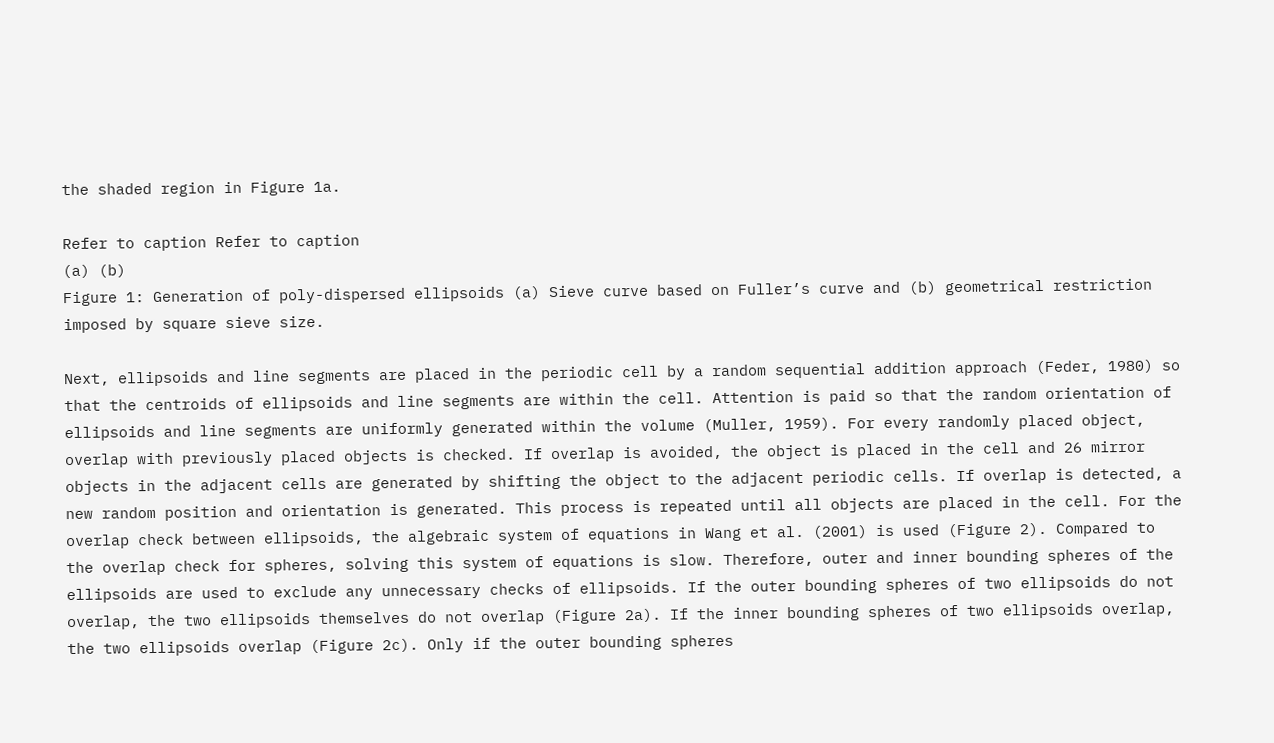the shaded region in Figure 1a.

Refer to caption Refer to caption
(a) (b)
Figure 1: Generation of poly-dispersed ellipsoids (a) Sieve curve based on Fuller’s curve and (b) geometrical restriction imposed by square sieve size.

Next, ellipsoids and line segments are placed in the periodic cell by a random sequential addition approach (Feder, 1980) so that the centroids of ellipsoids and line segments are within the cell. Attention is paid so that the random orientation of ellipsoids and line segments are uniformly generated within the volume (Muller, 1959). For every randomly placed object, overlap with previously placed objects is checked. If overlap is avoided, the object is placed in the cell and 26 mirror objects in the adjacent cells are generated by shifting the object to the adjacent periodic cells. If overlap is detected, a new random position and orientation is generated. This process is repeated until all objects are placed in the cell. For the overlap check between ellipsoids, the algebraic system of equations in Wang et al. (2001) is used (Figure 2). Compared to the overlap check for spheres, solving this system of equations is slow. Therefore, outer and inner bounding spheres of the ellipsoids are used to exclude any unnecessary checks of ellipsoids. If the outer bounding spheres of two ellipsoids do not overlap, the two ellipsoids themselves do not overlap (Figure 2a). If the inner bounding spheres of two ellipsoids overlap, the two ellipsoids overlap (Figure 2c). Only if the outer bounding spheres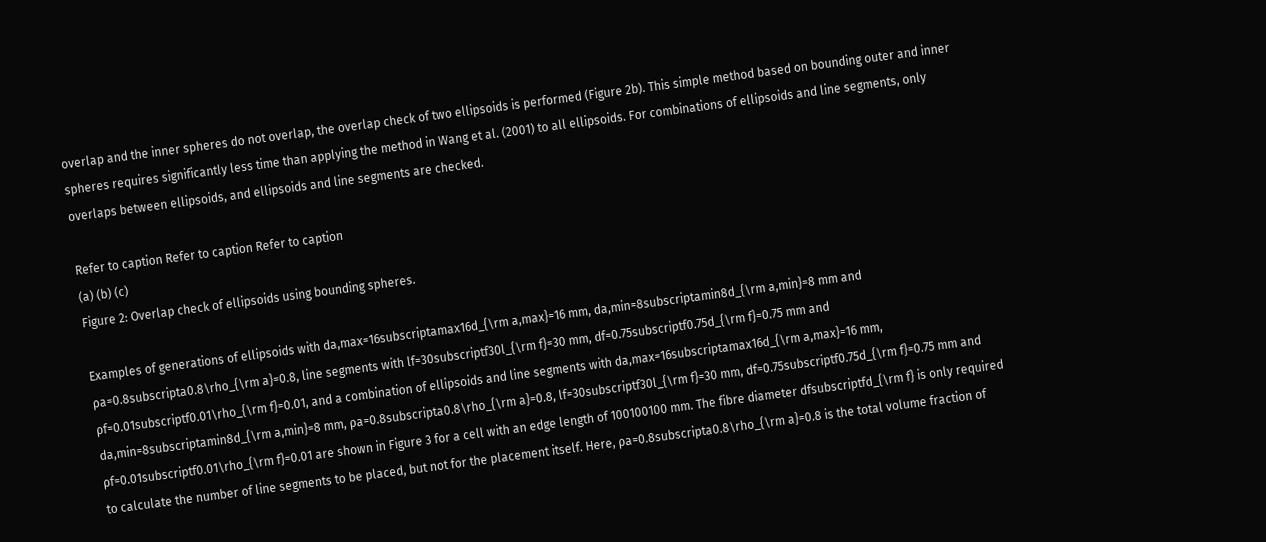overlap and the inner spheres do not overlap, the overlap check of two ellipsoids is performed (Figure 2b). This simple method based on bounding outer and inner spheres requires significantly less time than applying the method in Wang et al. (2001) to all ellipsoids. For combinations of ellipsoids and line segments, only overlaps between ellipsoids, and ellipsoids and line segments are checked.

Refer to caption Refer to caption Refer to caption
(a) (b) (c)
Figure 2: Overlap check of ellipsoids using bounding spheres.

Examples of generations of ellipsoids with da,max=16subscriptamax16d_{\rm a,max}=16 mm, da,min=8subscriptamin8d_{\rm a,min}=8 mm and ρa=0.8subscripta0.8\rho_{\rm a}=0.8, line segments with lf=30subscriptf30l_{\rm f}=30 mm, df=0.75subscriptf0.75d_{\rm f}=0.75 mm and ρf=0.01subscriptf0.01\rho_{\rm f}=0.01, and a combination of ellipsoids and line segments with da,max=16subscriptamax16d_{\rm a,max}=16 mm, da,min=8subscriptamin8d_{\rm a,min}=8 mm, ρa=0.8subscripta0.8\rho_{\rm a}=0.8, lf=30subscriptf30l_{\rm f}=30 mm, df=0.75subscriptf0.75d_{\rm f}=0.75 mm and ρf=0.01subscriptf0.01\rho_{\rm f}=0.01 are shown in Figure 3 for a cell with an edge length of 100100100 mm. The fibre diameter dfsubscriptfd_{\rm f} is only required to calculate the number of line segments to be placed, but not for the placement itself. Here, ρa=0.8subscripta0.8\rho_{\rm a}=0.8 is the total volume fraction of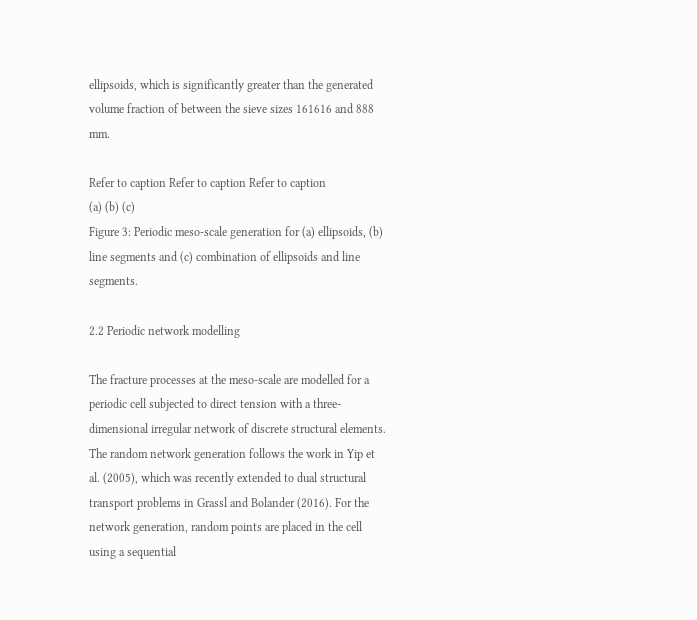ellipsoids, which is significantly greater than the generated volume fraction of between the sieve sizes 161616 and 888 mm.

Refer to caption Refer to caption Refer to caption
(a) (b) (c)
Figure 3: Periodic meso-scale generation for (a) ellipsoids, (b) line segments and (c) combination of ellipsoids and line segments.

2.2 Periodic network modelling

The fracture processes at the meso-scale are modelled for a periodic cell subjected to direct tension with a three-dimensional irregular network of discrete structural elements. The random network generation follows the work in Yip et al. (2005), which was recently extended to dual structural transport problems in Grassl and Bolander (2016). For the network generation, random points are placed in the cell using a sequential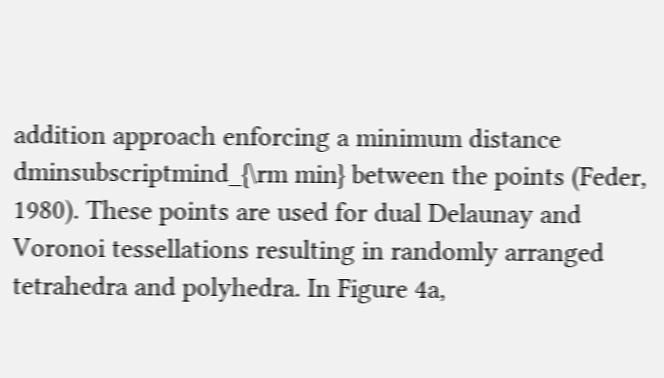addition approach enforcing a minimum distance dminsubscriptmind_{\rm min} between the points (Feder, 1980). These points are used for dual Delaunay and Voronoi tessellations resulting in randomly arranged tetrahedra and polyhedra. In Figure 4a,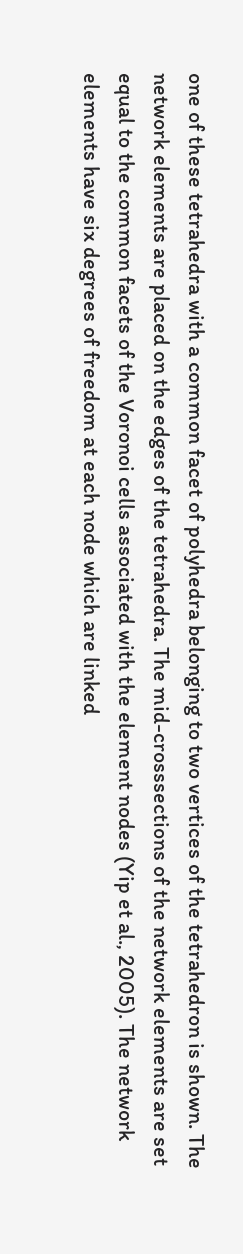one of these tetrahedra with a common facet of polyhedra belonging to two vertices of the tetrahedron is shown. The network elements are placed on the edges of the tetrahedra. The mid-crosssections of the network elements are set equal to the common facets of the Voronoi cells associated with the element nodes (Yip et al., 2005). The network elements have six degrees of freedom at each node which are linked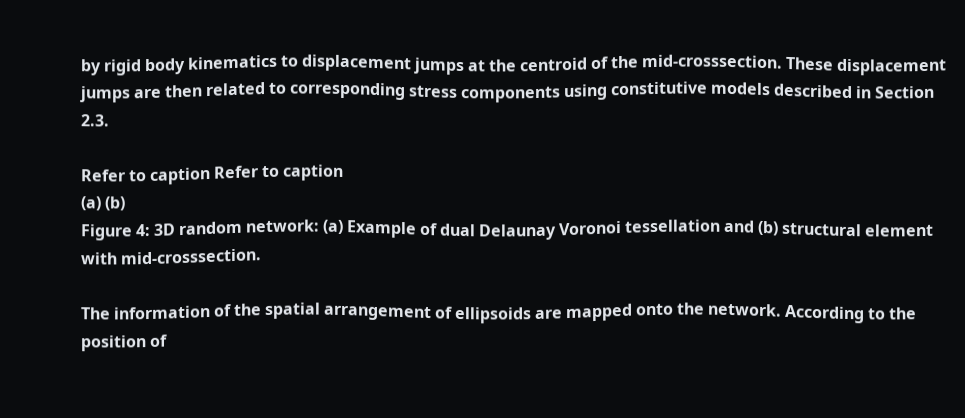by rigid body kinematics to displacement jumps at the centroid of the mid-crosssection. These displacement jumps are then related to corresponding stress components using constitutive models described in Section 2.3.

Refer to caption Refer to caption
(a) (b)
Figure 4: 3D random network: (a) Example of dual Delaunay Voronoi tessellation and (b) structural element with mid-crosssection.

The information of the spatial arrangement of ellipsoids are mapped onto the network. According to the position of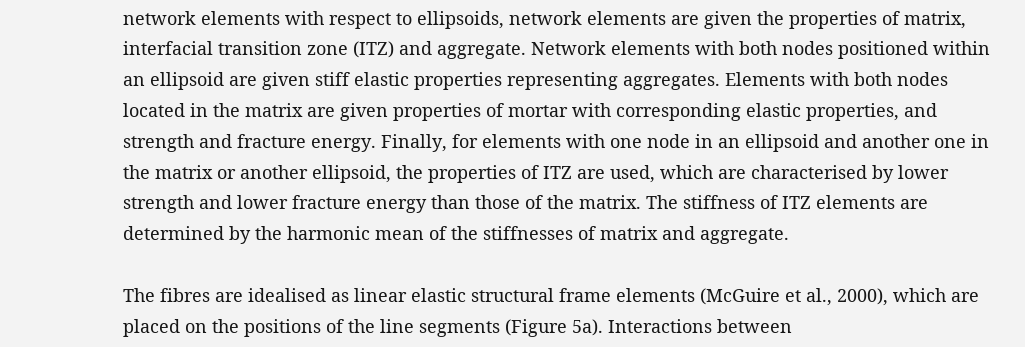network elements with respect to ellipsoids, network elements are given the properties of matrix, interfacial transition zone (ITZ) and aggregate. Network elements with both nodes positioned within an ellipsoid are given stiff elastic properties representing aggregates. Elements with both nodes located in the matrix are given properties of mortar with corresponding elastic properties, and strength and fracture energy. Finally, for elements with one node in an ellipsoid and another one in the matrix or another ellipsoid, the properties of ITZ are used, which are characterised by lower strength and lower fracture energy than those of the matrix. The stiffness of ITZ elements are determined by the harmonic mean of the stiffnesses of matrix and aggregate.

The fibres are idealised as linear elastic structural frame elements (McGuire et al., 2000), which are placed on the positions of the line segments (Figure 5a). Interactions between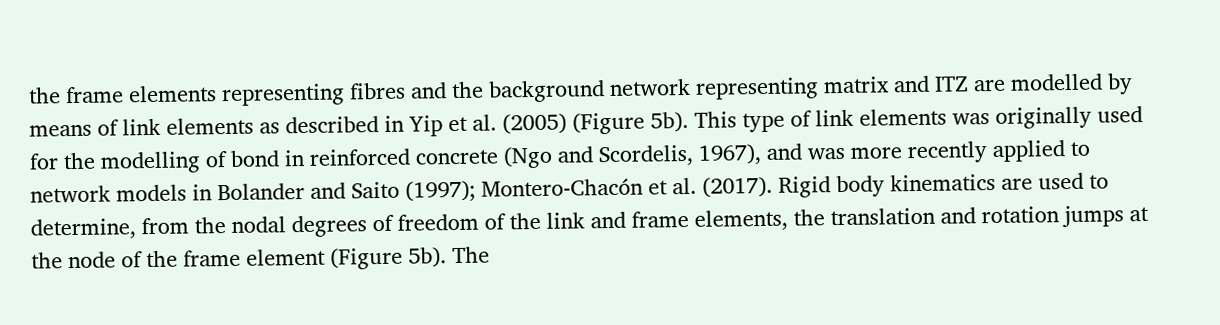the frame elements representing fibres and the background network representing matrix and ITZ are modelled by means of link elements as described in Yip et al. (2005) (Figure 5b). This type of link elements was originally used for the modelling of bond in reinforced concrete (Ngo and Scordelis, 1967), and was more recently applied to network models in Bolander and Saito (1997); Montero-Chacón et al. (2017). Rigid body kinematics are used to determine, from the nodal degrees of freedom of the link and frame elements, the translation and rotation jumps at the node of the frame element (Figure 5b). The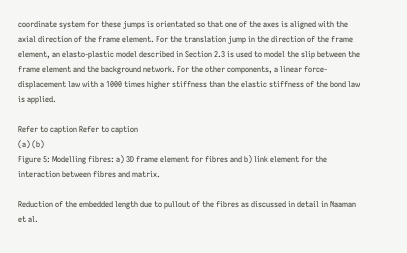coordinate system for these jumps is orientated so that one of the axes is aligned with the axial direction of the frame element. For the translation jump in the direction of the frame element, an elasto-plastic model described in Section 2.3 is used to model the slip between the frame element and the background network. For the other components, a linear force-displacement law with a 1000 times higher stiffness than the elastic stiffness of the bond law is applied.

Refer to caption Refer to caption
(a) (b)
Figure 5: Modelling fibres: a) 3D frame element for fibres and b) link element for the interaction between fibres and matrix.

Reduction of the embedded length due to pullout of the fibres as discussed in detail in Naaman et al.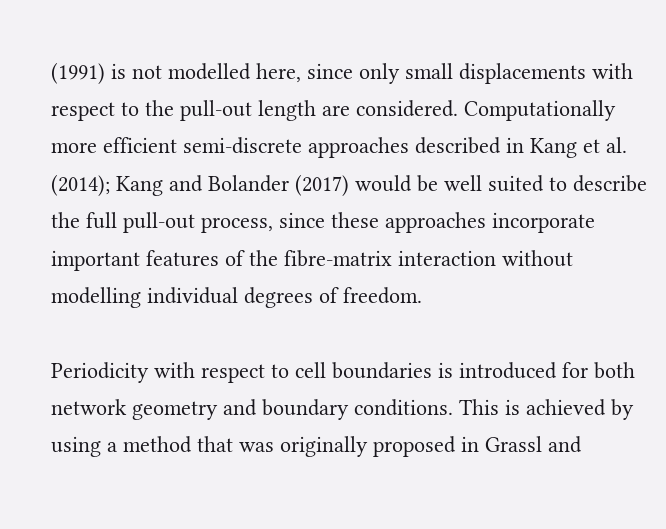(1991) is not modelled here, since only small displacements with respect to the pull-out length are considered. Computationally more efficient semi-discrete approaches described in Kang et al. (2014); Kang and Bolander (2017) would be well suited to describe the full pull-out process, since these approaches incorporate important features of the fibre-matrix interaction without modelling individual degrees of freedom.

Periodicity with respect to cell boundaries is introduced for both network geometry and boundary conditions. This is achieved by using a method that was originally proposed in Grassl and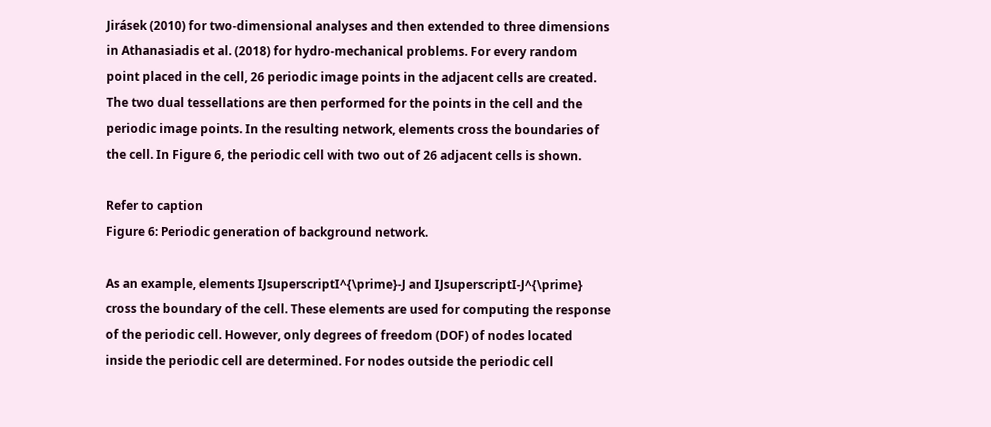Jirásek (2010) for two-dimensional analyses and then extended to three dimensions in Athanasiadis et al. (2018) for hydro-mechanical problems. For every random point placed in the cell, 26 periodic image points in the adjacent cells are created. The two dual tessellations are then performed for the points in the cell and the periodic image points. In the resulting network, elements cross the boundaries of the cell. In Figure 6, the periodic cell with two out of 26 adjacent cells is shown.

Refer to caption
Figure 6: Periodic generation of background network.

As an example, elements IJsuperscriptI^{\prime}-J and IJsuperscriptI-J^{\prime} cross the boundary of the cell. These elements are used for computing the response of the periodic cell. However, only degrees of freedom (DOF) of nodes located inside the periodic cell are determined. For nodes outside the periodic cell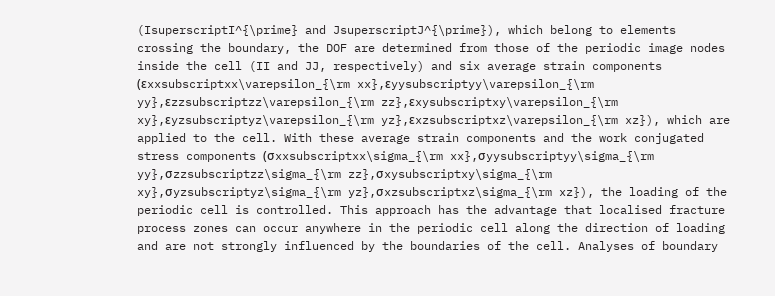(IsuperscriptI^{\prime} and JsuperscriptJ^{\prime}), which belong to elements crossing the boundary, the DOF are determined from those of the periodic image nodes inside the cell (II and JJ, respectively) and six average strain components (εxxsubscriptxx\varepsilon_{\rm xx},εyysubscriptyy\varepsilon_{\rm yy},εzzsubscriptzz\varepsilon_{\rm zz},εxysubscriptxy\varepsilon_{\rm xy},εyzsubscriptyz\varepsilon_{\rm yz},εxzsubscriptxz\varepsilon_{\rm xz}), which are applied to the cell. With these average strain components and the work conjugated stress components (σxxsubscriptxx\sigma_{\rm xx},σyysubscriptyy\sigma_{\rm yy},σzzsubscriptzz\sigma_{\rm zz},σxysubscriptxy\sigma_{\rm xy},σyzsubscriptyz\sigma_{\rm yz},σxzsubscriptxz\sigma_{\rm xz}), the loading of the periodic cell is controlled. This approach has the advantage that localised fracture process zones can occur anywhere in the periodic cell along the direction of loading and are not strongly influenced by the boundaries of the cell. Analyses of boundary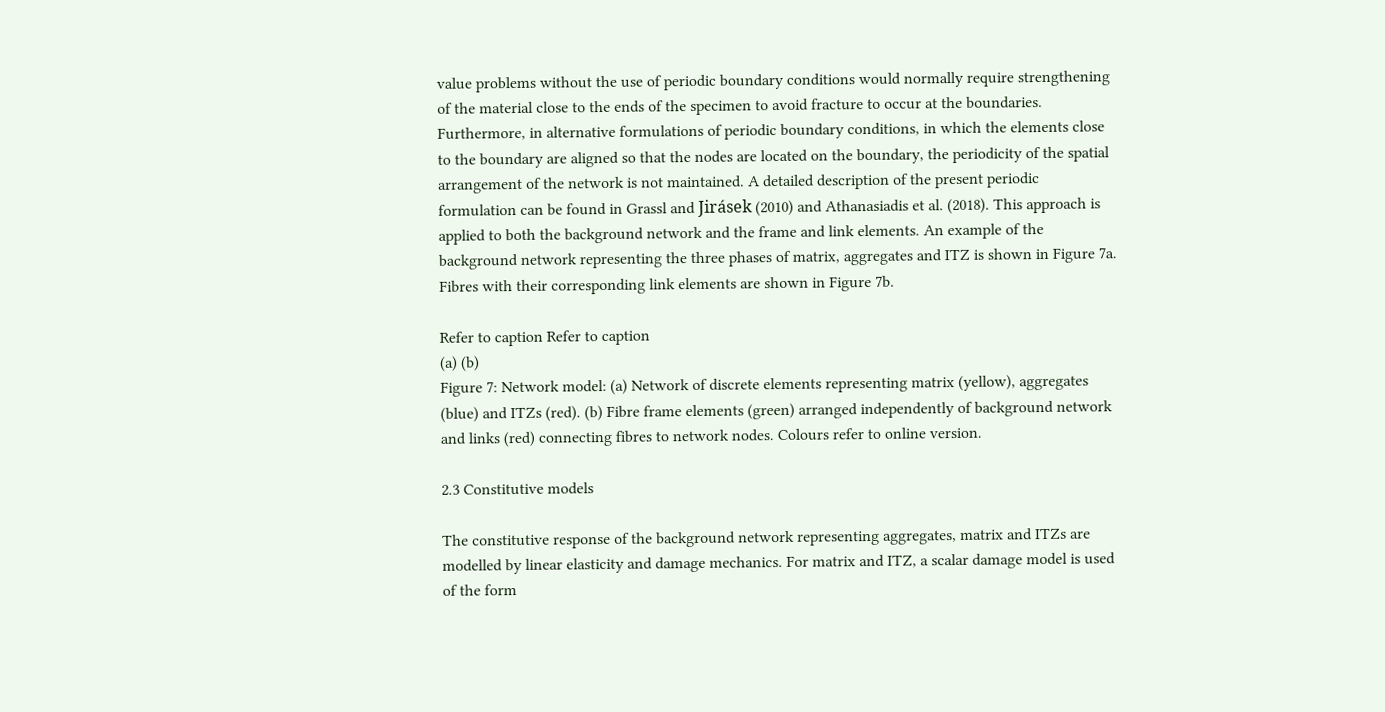value problems without the use of periodic boundary conditions would normally require strengthening of the material close to the ends of the specimen to avoid fracture to occur at the boundaries. Furthermore, in alternative formulations of periodic boundary conditions, in which the elements close to the boundary are aligned so that the nodes are located on the boundary, the periodicity of the spatial arrangement of the network is not maintained. A detailed description of the present periodic formulation can be found in Grassl and Jirásek (2010) and Athanasiadis et al. (2018). This approach is applied to both the background network and the frame and link elements. An example of the background network representing the three phases of matrix, aggregates and ITZ is shown in Figure 7a. Fibres with their corresponding link elements are shown in Figure 7b.

Refer to caption Refer to caption
(a) (b)
Figure 7: Network model: (a) Network of discrete elements representing matrix (yellow), aggregates (blue) and ITZs (red). (b) Fibre frame elements (green) arranged independently of background network and links (red) connecting fibres to network nodes. Colours refer to online version.

2.3 Constitutive models

The constitutive response of the background network representing aggregates, matrix and ITZs are modelled by linear elasticity and damage mechanics. For matrix and ITZ, a scalar damage model is used of the form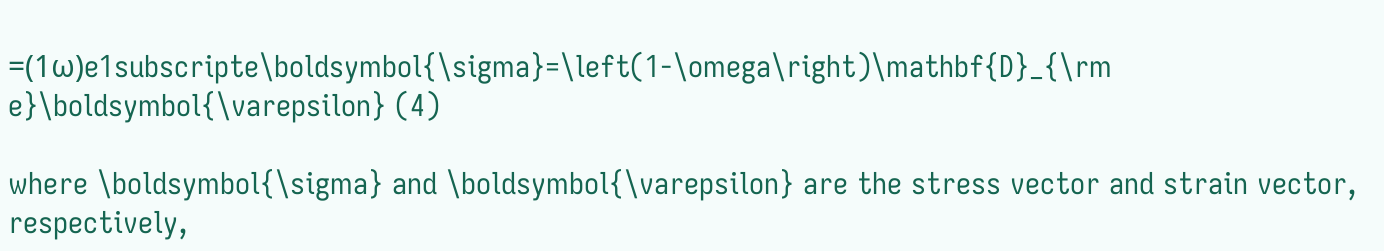=(1ω)e1subscripte\boldsymbol{\sigma}=\left(1-\omega\right)\mathbf{D}_{\rm e}\boldsymbol{\varepsilon} (4)

where \boldsymbol{\sigma} and \boldsymbol{\varepsilon} are the stress vector and strain vector, respectively,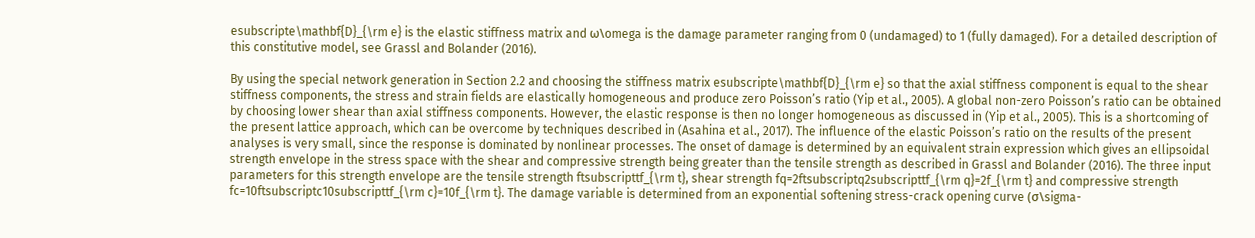esubscripte\mathbf{D}_{\rm e} is the elastic stiffness matrix and ω\omega is the damage parameter ranging from 0 (undamaged) to 1 (fully damaged). For a detailed description of this constitutive model, see Grassl and Bolander (2016).

By using the special network generation in Section 2.2 and choosing the stiffness matrix esubscripte\mathbf{D}_{\rm e} so that the axial stiffness component is equal to the shear stiffness components, the stress and strain fields are elastically homogeneous and produce zero Poisson’s ratio (Yip et al., 2005). A global non-zero Poisson’s ratio can be obtained by choosing lower shear than axial stiffness components. However, the elastic response is then no longer homogeneous as discussed in (Yip et al., 2005). This is a shortcoming of the present lattice approach, which can be overcome by techniques described in (Asahina et al., 2017). The influence of the elastic Poisson’s ratio on the results of the present analyses is very small, since the response is dominated by nonlinear processes. The onset of damage is determined by an equivalent strain expression which gives an ellipsoidal strength envelope in the stress space with the shear and compressive strength being greater than the tensile strength as described in Grassl and Bolander (2016). The three input parameters for this strength envelope are the tensile strength ftsubscripttf_{\rm t}, shear strength fq=2ftsubscriptq2subscripttf_{\rm q}=2f_{\rm t} and compressive strength fc=10ftsubscriptc10subscripttf_{\rm c}=10f_{\rm t}. The damage variable is determined from an exponential softening stress-crack opening curve (σ\sigma-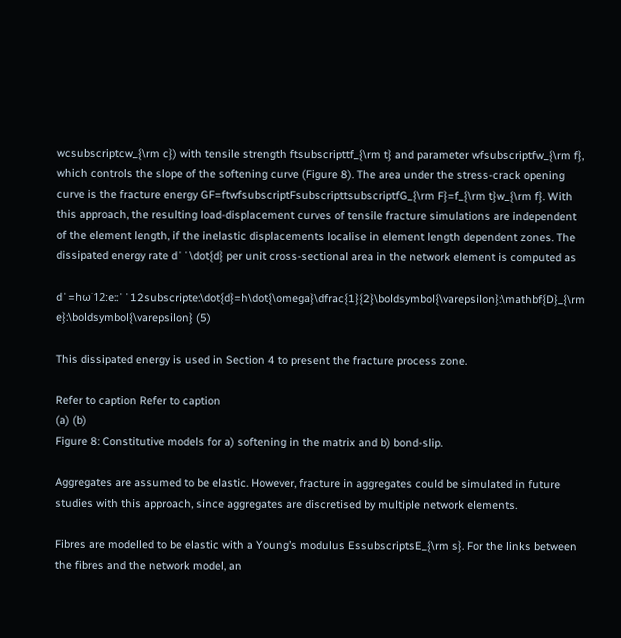wcsubscriptcw_{\rm c}) with tensile strength ftsubscripttf_{\rm t} and parameter wfsubscriptfw_{\rm f}, which controls the slope of the softening curve (Figure 8). The area under the stress-crack opening curve is the fracture energy GF=ftwfsubscriptFsubscripttsubscriptfG_{\rm F}=f_{\rm t}w_{\rm f}. With this approach, the resulting load-displacement curves of tensile fracture simulations are independent of the element length, if the inelastic displacements localise in element length dependent zones. The dissipated energy rate d˙˙\dot{d} per unit cross-sectional area in the network element is computed as

d˙=hω˙12:e::˙˙12subscripte:\dot{d}=h\dot{\omega}\dfrac{1}{2}\boldsymbol{\varepsilon}:\mathbf{D}_{\rm e}:\boldsymbol{\varepsilon} (5)

This dissipated energy is used in Section 4 to present the fracture process zone.

Refer to caption Refer to caption
(a) (b)
Figure 8: Constitutive models for a) softening in the matrix and b) bond-slip.

Aggregates are assumed to be elastic. However, fracture in aggregates could be simulated in future studies with this approach, since aggregates are discretised by multiple network elements.

Fibres are modelled to be elastic with a Young’s modulus EssubscriptsE_{\rm s}. For the links between the fibres and the network model, an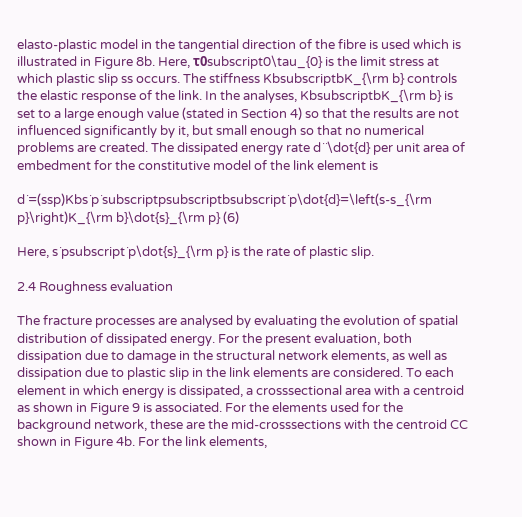elasto-plastic model in the tangential direction of the fibre is used which is illustrated in Figure 8b. Here, τ0subscript0\tau_{0} is the limit stress at which plastic slip ss occurs. The stiffness KbsubscriptbK_{\rm b} controls the elastic response of the link. In the analyses, KbsubscriptbK_{\rm b} is set to a large enough value (stated in Section 4) so that the results are not influenced significantly by it, but small enough so that no numerical problems are created. The dissipated energy rate d˙˙\dot{d} per unit area of embedment for the constitutive model of the link element is

d˙=(ssp)Kbs˙p˙subscriptpsubscriptbsubscript˙p\dot{d}=\left(s-s_{\rm p}\right)K_{\rm b}\dot{s}_{\rm p} (6)

Here, s˙psubscript˙p\dot{s}_{\rm p} is the rate of plastic slip.

2.4 Roughness evaluation

The fracture processes are analysed by evaluating the evolution of spatial distribution of dissipated energy. For the present evaluation, both dissipation due to damage in the structural network elements, as well as dissipation due to plastic slip in the link elements are considered. To each element in which energy is dissipated, a crosssectional area with a centroid as shown in Figure 9 is associated. For the elements used for the background network, these are the mid-crosssections with the centroid CC shown in Figure 4b. For the link elements,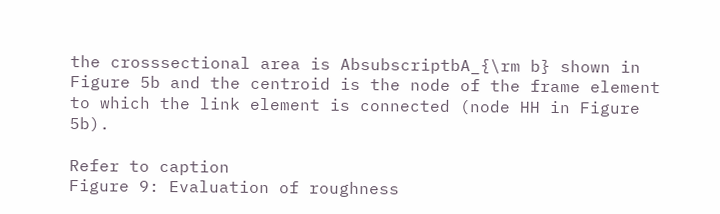the crosssectional area is AbsubscriptbA_{\rm b} shown in Figure 5b and the centroid is the node of the frame element to which the link element is connected (node HH in Figure 5b).

Refer to caption
Figure 9: Evaluation of roughness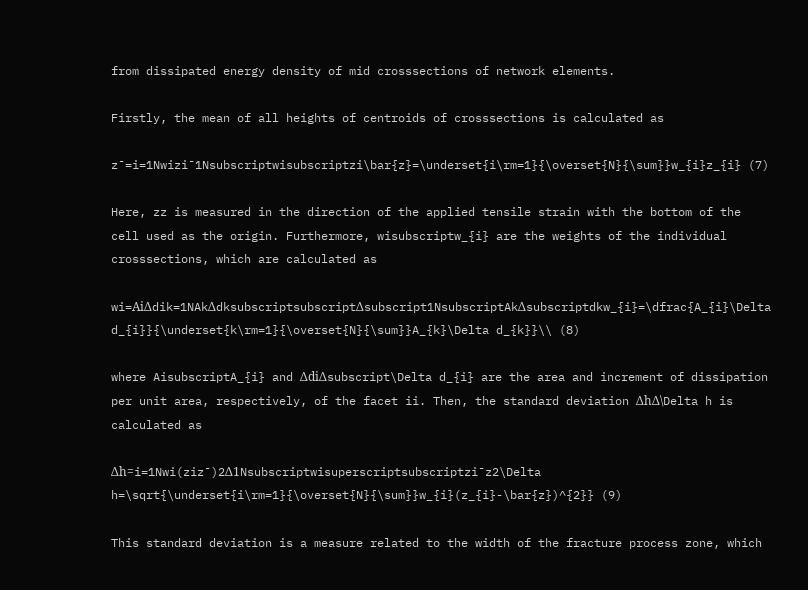from dissipated energy density of mid crosssections of network elements.

Firstly, the mean of all heights of centroids of crosssections is calculated as

z¯=i=1Nwizi¯1Nsubscriptwisubscriptzi\bar{z}=\underset{i\rm=1}{\overset{N}{\sum}}w_{i}z_{i} (7)

Here, zz is measured in the direction of the applied tensile strain with the bottom of the cell used as the origin. Furthermore, wisubscriptw_{i} are the weights of the individual crosssections, which are calculated as

wi=AiΔdik=1NAkΔdksubscriptsubscriptΔsubscript1NsubscriptAkΔsubscriptdkw_{i}=\dfrac{A_{i}\Delta d_{i}}{\underset{k\rm=1}{\overset{N}{\sum}}A_{k}\Delta d_{k}}\\ (8)

where AisubscriptA_{i} and ΔdiΔsubscript\Delta d_{i} are the area and increment of dissipation per unit area, respectively, of the facet ii. Then, the standard deviation ΔhΔ\Delta h is calculated as

Δh=i=1Nwi(ziz¯)2Δ1Nsubscriptwisuperscriptsubscriptzi¯z2\Delta h=\sqrt{\underset{i\rm=1}{\overset{N}{\sum}}w_{i}(z_{i}-\bar{z})^{2}} (9)

This standard deviation is a measure related to the width of the fracture process zone, which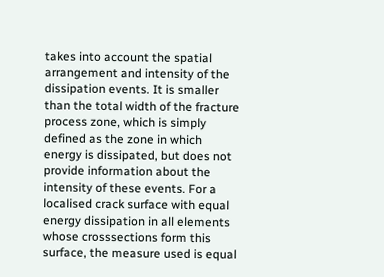takes into account the spatial arrangement and intensity of the dissipation events. It is smaller than the total width of the fracture process zone, which is simply defined as the zone in which energy is dissipated, but does not provide information about the intensity of these events. For a localised crack surface with equal energy dissipation in all elements whose crosssections form this surface, the measure used is equal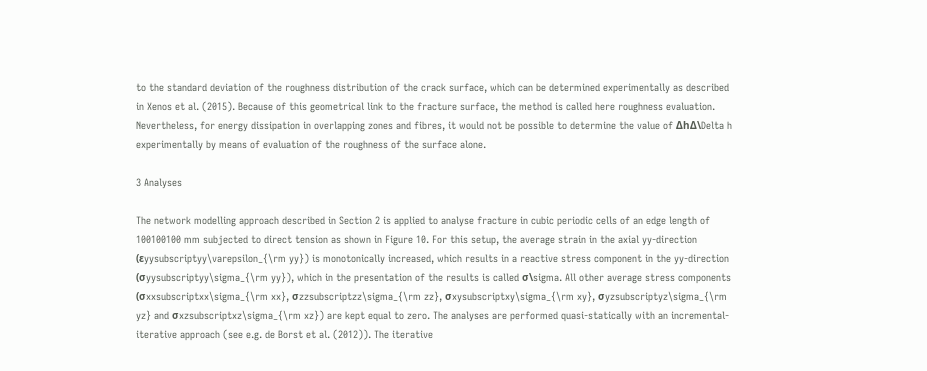to the standard deviation of the roughness distribution of the crack surface, which can be determined experimentally as described in Xenos et al. (2015). Because of this geometrical link to the fracture surface, the method is called here roughness evaluation. Nevertheless, for energy dissipation in overlapping zones and fibres, it would not be possible to determine the value of ΔhΔ\Delta h experimentally by means of evaluation of the roughness of the surface alone.

3 Analyses

The network modelling approach described in Section 2 is applied to analyse fracture in cubic periodic cells of an edge length of 100100100 mm subjected to direct tension as shown in Figure 10. For this setup, the average strain in the axial yy-direction (εyysubscriptyy\varepsilon_{\rm yy}) is monotonically increased, which results in a reactive stress component in the yy-direction (σyysubscriptyy\sigma_{\rm yy}), which in the presentation of the results is called σ\sigma. All other average stress components (σxxsubscriptxx\sigma_{\rm xx}, σzzsubscriptzz\sigma_{\rm zz}, σxysubscriptxy\sigma_{\rm xy}, σyzsubscriptyz\sigma_{\rm yz} and σxzsubscriptxz\sigma_{\rm xz}) are kept equal to zero. The analyses are performed quasi-statically with an incremental-iterative approach (see e.g. de Borst et al. (2012)). The iterative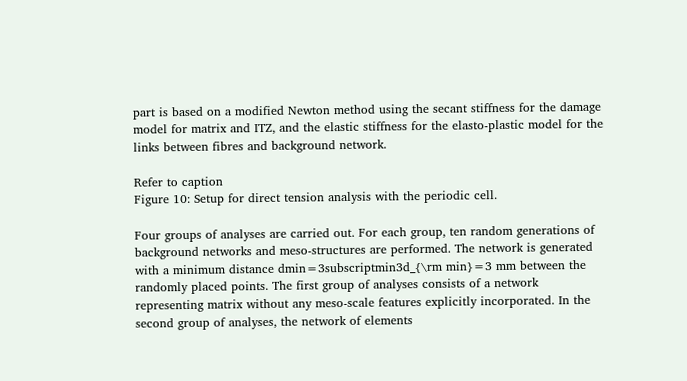part is based on a modified Newton method using the secant stiffness for the damage model for matrix and ITZ, and the elastic stiffness for the elasto-plastic model for the links between fibres and background network.

Refer to caption
Figure 10: Setup for direct tension analysis with the periodic cell.

Four groups of analyses are carried out. For each group, ten random generations of background networks and meso-structures are performed. The network is generated with a minimum distance dmin=3subscriptmin3d_{\rm min}=3 mm between the randomly placed points. The first group of analyses consists of a network representing matrix without any meso-scale features explicitly incorporated. In the second group of analyses, the network of elements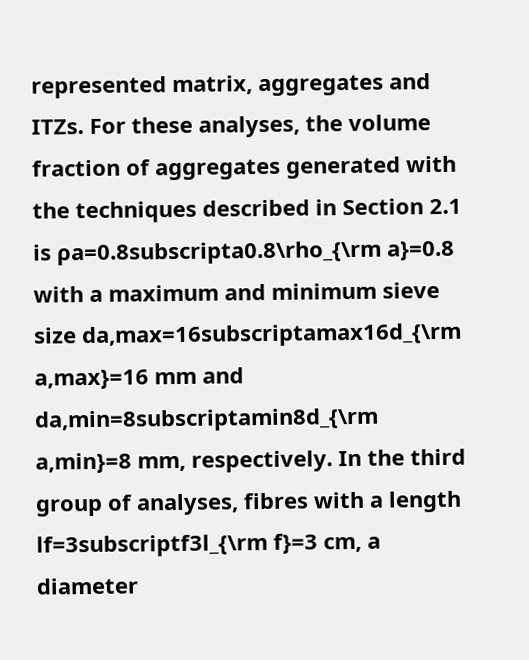represented matrix, aggregates and ITZs. For these analyses, the volume fraction of aggregates generated with the techniques described in Section 2.1 is ρa=0.8subscripta0.8\rho_{\rm a}=0.8 with a maximum and minimum sieve size da,max=16subscriptamax16d_{\rm a,max}=16 mm and da,min=8subscriptamin8d_{\rm a,min}=8 mm, respectively. In the third group of analyses, fibres with a length lf=3subscriptf3l_{\rm f}=3 cm, a diameter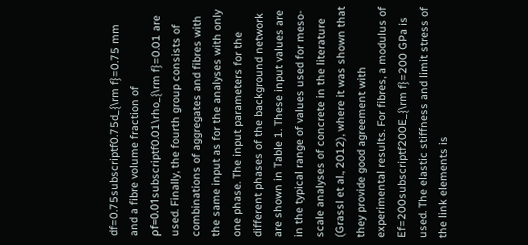df=0.75subscriptf0.75d_{\rm f}=0.75 mm and a fibre volume fraction of ρf=0.01subscriptf0.01\rho_{\rm f}=0.01 are used. Finally, the fourth group consists of combinations of aggregates and fibres with the same input as for the analyses with only one phase. The input parameters for the different phases of the background network are shown in Table 1. These input values are in the typical range of values used for meso-scale analyses of concrete in the literature (Grassl et al., 2012), where it was shown that they provide good agreement with experimental results. For fibres, a modulus of Ef=200subscriptf200E_{\rm f}=200 GPa is used. The elastic stiffness and limit stress of the link elements is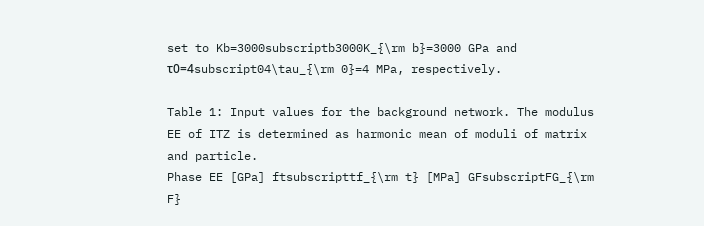set to Kb=3000subscriptb3000K_{\rm b}=3000 GPa and τ0=4subscript04\tau_{\rm 0}=4 MPa, respectively.

Table 1: Input values for the background network. The modulus EE of ITZ is determined as harmonic mean of moduli of matrix and particle.
Phase EE [GPa] ftsubscripttf_{\rm t} [MPa] GFsubscriptFG_{\rm F}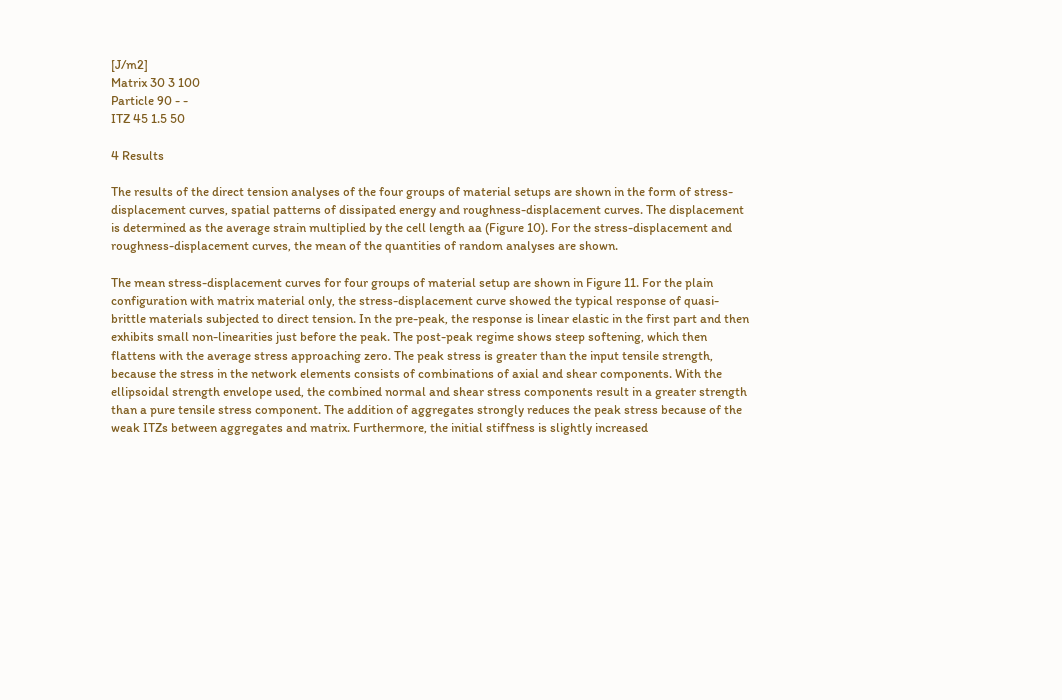[J/m2]
Matrix 30 3 100
Particle 90 - -
ITZ 45 1.5 50

4 Results

The results of the direct tension analyses of the four groups of material setups are shown in the form of stress-displacement curves, spatial patterns of dissipated energy and roughness-displacement curves. The displacement is determined as the average strain multiplied by the cell length aa (Figure 10). For the stress-displacement and roughness-displacement curves, the mean of the quantities of random analyses are shown.

The mean stress-displacement curves for four groups of material setup are shown in Figure 11. For the plain configuration with matrix material only, the stress-displacement curve showed the typical response of quasi-brittle materials subjected to direct tension. In the pre-peak, the response is linear elastic in the first part and then exhibits small non-linearities just before the peak. The post-peak regime shows steep softening, which then flattens with the average stress approaching zero. The peak stress is greater than the input tensile strength, because the stress in the network elements consists of combinations of axial and shear components. With the ellipsoidal strength envelope used, the combined normal and shear stress components result in a greater strength than a pure tensile stress component. The addition of aggregates strongly reduces the peak stress because of the weak ITZs between aggregates and matrix. Furthermore, the initial stiffness is slightly increased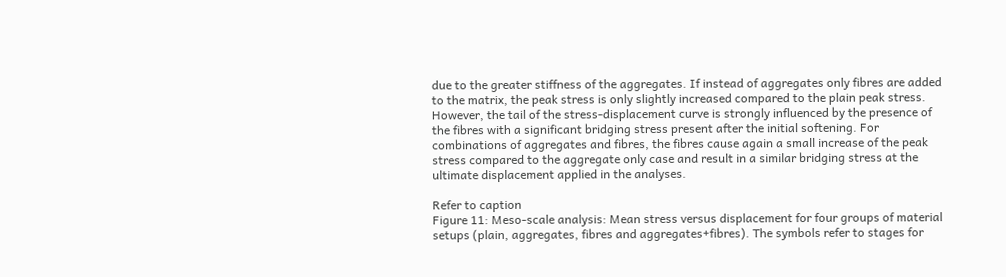due to the greater stiffness of the aggregates. If instead of aggregates only fibres are added to the matrix, the peak stress is only slightly increased compared to the plain peak stress. However, the tail of the stress-displacement curve is strongly influenced by the presence of the fibres with a significant bridging stress present after the initial softening. For combinations of aggregates and fibres, the fibres cause again a small increase of the peak stress compared to the aggregate only case and result in a similar bridging stress at the ultimate displacement applied in the analyses.

Refer to caption
Figure 11: Meso-scale analysis: Mean stress versus displacement for four groups of material setups (plain, aggregates, fibres and aggregates+fibres). The symbols refer to stages for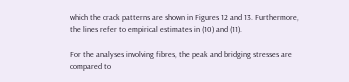which the crack patterns are shown in Figures 12 and 13. Furthermore, the lines refer to empirical estimates in (10) and (11).

For the analyses involving fibres, the peak and bridging stresses are compared to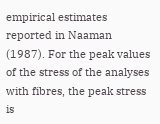empirical estimates reported in Naaman (1987). For the peak values of the stress of the analyses with fibres, the peak stress is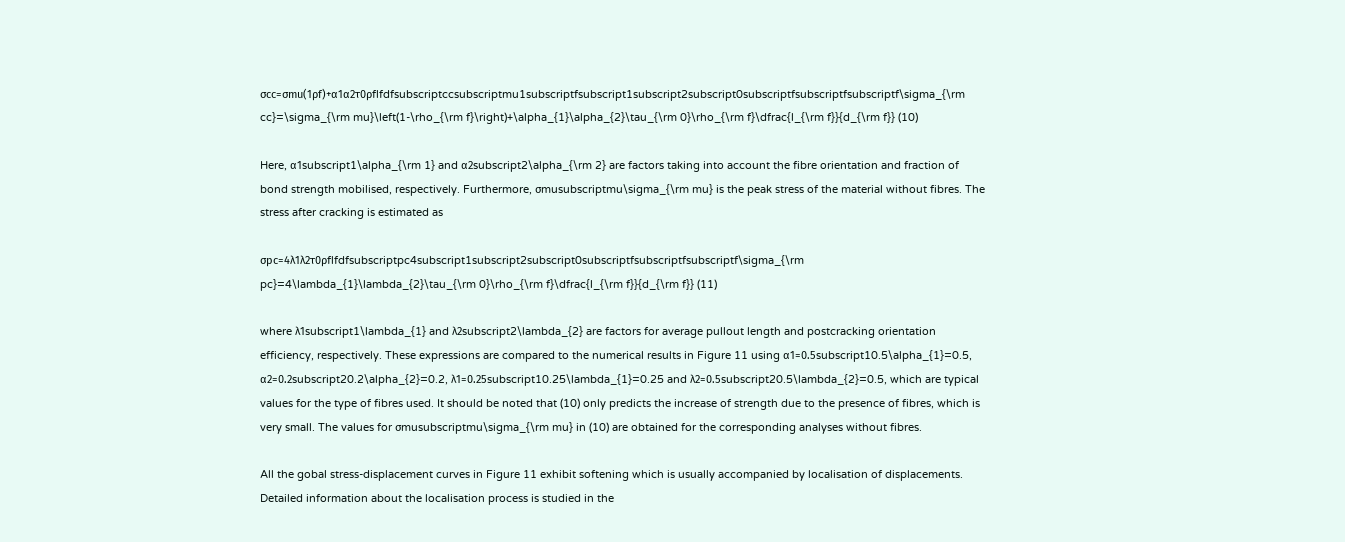σcc=σmu(1ρf)+α1α2τ0ρflfdfsubscriptccsubscriptmu1subscriptfsubscript1subscript2subscript0subscriptfsubscriptfsubscriptf\sigma_{\rm cc}=\sigma_{\rm mu}\left(1-\rho_{\rm f}\right)+\alpha_{1}\alpha_{2}\tau_{\rm 0}\rho_{\rm f}\dfrac{l_{\rm f}}{d_{\rm f}} (10)

Here, α1subscript1\alpha_{\rm 1} and α2subscript2\alpha_{\rm 2} are factors taking into account the fibre orientation and fraction of bond strength mobilised, respectively. Furthermore, σmusubscriptmu\sigma_{\rm mu} is the peak stress of the material without fibres. The stress after cracking is estimated as

σpc=4λ1λ2τ0ρflfdfsubscriptpc4subscript1subscript2subscript0subscriptfsubscriptfsubscriptf\sigma_{\rm pc}=4\lambda_{1}\lambda_{2}\tau_{\rm 0}\rho_{\rm f}\dfrac{l_{\rm f}}{d_{\rm f}} (11)

where λ1subscript1\lambda_{1} and λ2subscript2\lambda_{2} are factors for average pullout length and postcracking orientation efficiency, respectively. These expressions are compared to the numerical results in Figure 11 using α1=0.5subscript10.5\alpha_{1}=0.5, α2=0.2subscript20.2\alpha_{2}=0.2, λ1=0.25subscript10.25\lambda_{1}=0.25 and λ2=0.5subscript20.5\lambda_{2}=0.5, which are typical values for the type of fibres used. It should be noted that (10) only predicts the increase of strength due to the presence of fibres, which is very small. The values for σmusubscriptmu\sigma_{\rm mu} in (10) are obtained for the corresponding analyses without fibres.

All the gobal stress-displacement curves in Figure 11 exhibit softening which is usually accompanied by localisation of displacements. Detailed information about the localisation process is studied in the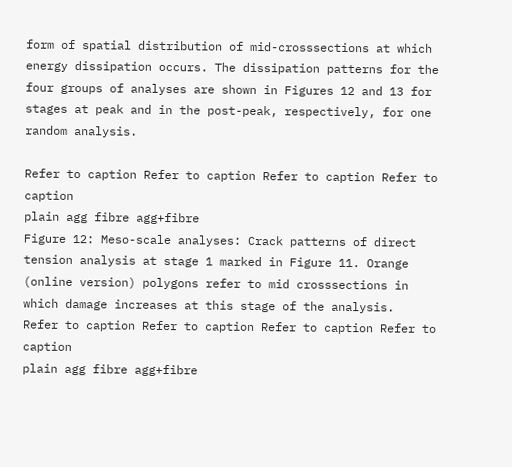form of spatial distribution of mid-crosssections at which energy dissipation occurs. The dissipation patterns for the four groups of analyses are shown in Figures 12 and 13 for stages at peak and in the post-peak, respectively, for one random analysis.

Refer to caption Refer to caption Refer to caption Refer to caption
plain agg fibre agg+fibre
Figure 12: Meso-scale analyses: Crack patterns of direct tension analysis at stage 1 marked in Figure 11. Orange (online version) polygons refer to mid crosssections in which damage increases at this stage of the analysis.
Refer to caption Refer to caption Refer to caption Refer to caption
plain agg fibre agg+fibre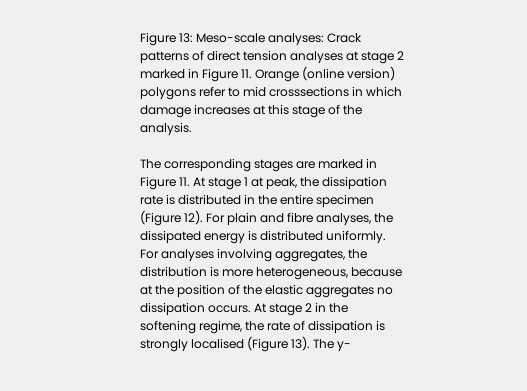Figure 13: Meso-scale analyses: Crack patterns of direct tension analyses at stage 2 marked in Figure 11. Orange (online version) polygons refer to mid crosssections in which damage increases at this stage of the analysis.

The corresponding stages are marked in Figure 11. At stage 1 at peak, the dissipation rate is distributed in the entire specimen (Figure 12). For plain and fibre analyses, the dissipated energy is distributed uniformly. For analyses involving aggregates, the distribution is more heterogeneous, because at the position of the elastic aggregates no dissipation occurs. At stage 2 in the softening regime, the rate of dissipation is strongly localised (Figure 13). The y-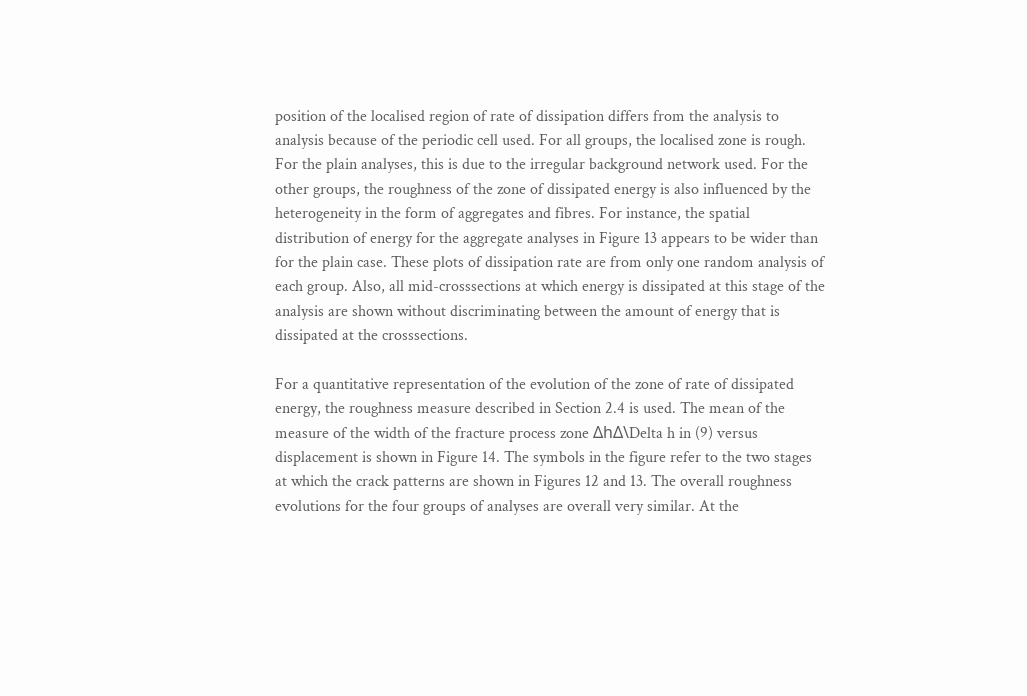position of the localised region of rate of dissipation differs from the analysis to analysis because of the periodic cell used. For all groups, the localised zone is rough. For the plain analyses, this is due to the irregular background network used. For the other groups, the roughness of the zone of dissipated energy is also influenced by the heterogeneity in the form of aggregates and fibres. For instance, the spatial distribution of energy for the aggregate analyses in Figure 13 appears to be wider than for the plain case. These plots of dissipation rate are from only one random analysis of each group. Also, all mid-crosssections at which energy is dissipated at this stage of the analysis are shown without discriminating between the amount of energy that is dissipated at the crosssections.

For a quantitative representation of the evolution of the zone of rate of dissipated energy, the roughness measure described in Section 2.4 is used. The mean of the measure of the width of the fracture process zone ΔhΔ\Delta h in (9) versus displacement is shown in Figure 14. The symbols in the figure refer to the two stages at which the crack patterns are shown in Figures 12 and 13. The overall roughness evolutions for the four groups of analyses are overall very similar. At the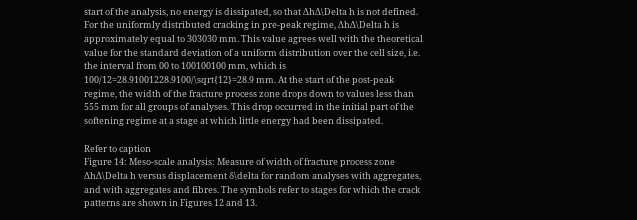start of the analysis, no energy is dissipated, so that ΔhΔ\Delta h is not defined. For the uniformly distributed cracking in pre-peak regime, ΔhΔ\Delta h is approximately equal to 303030 mm. This value agrees well with the theoretical value for the standard deviation of a uniform distribution over the cell size, i.e. the interval from 00 to 100100100 mm, which is 100/12=28.91001228.9100/\sqrt{12}=28.9 mm. At the start of the post-peak regime, the width of the fracture process zone drops down to values less than 555 mm for all groups of analyses. This drop occurred in the initial part of the softening regime at a stage at which little energy had been dissipated.

Refer to caption
Figure 14: Meso-scale analysis: Measure of width of fracture process zone ΔhΔ\Delta h versus displacement δ\delta for random analyses with aggregates, and with aggregates and fibres. The symbols refer to stages for which the crack patterns are shown in Figures 12 and 13.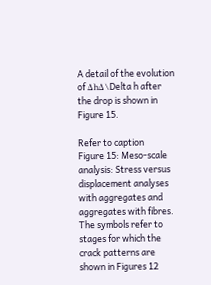A detail of the evolution of ΔhΔ\Delta h after the drop is shown in Figure 15.

Refer to caption
Figure 15: Meso-scale analysis: Stress versus displacement analyses with aggregates and aggregates with fibres. The symbols refer to stages for which the crack patterns are shown in Figures 12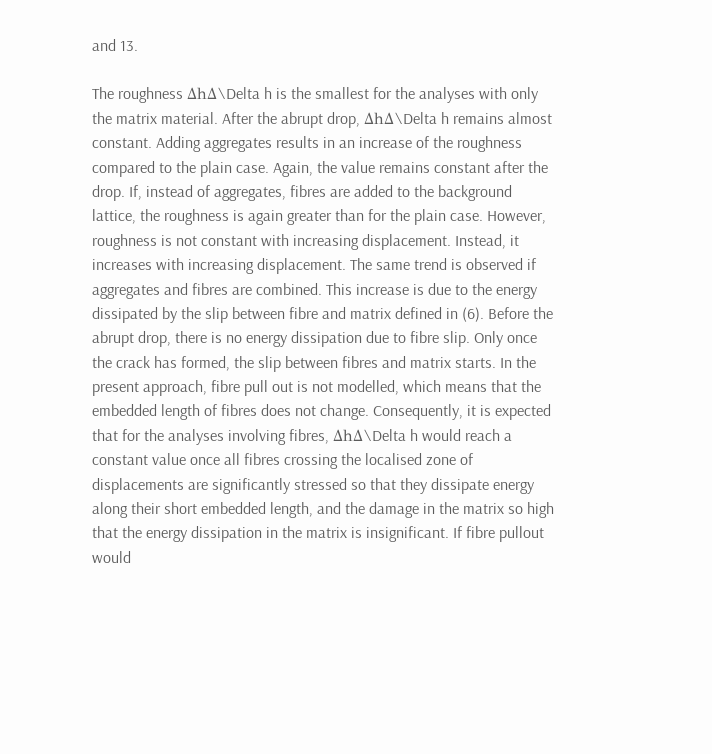and 13.

The roughness ΔhΔ\Delta h is the smallest for the analyses with only the matrix material. After the abrupt drop, ΔhΔ\Delta h remains almost constant. Adding aggregates results in an increase of the roughness compared to the plain case. Again, the value remains constant after the drop. If, instead of aggregates, fibres are added to the background lattice, the roughness is again greater than for the plain case. However, roughness is not constant with increasing displacement. Instead, it increases with increasing displacement. The same trend is observed if aggregates and fibres are combined. This increase is due to the energy dissipated by the slip between fibre and matrix defined in (6). Before the abrupt drop, there is no energy dissipation due to fibre slip. Only once the crack has formed, the slip between fibres and matrix starts. In the present approach, fibre pull out is not modelled, which means that the embedded length of fibres does not change. Consequently, it is expected that for the analyses involving fibres, ΔhΔ\Delta h would reach a constant value once all fibres crossing the localised zone of displacements are significantly stressed so that they dissipate energy along their short embedded length, and the damage in the matrix so high that the energy dissipation in the matrix is insignificant. If fibre pullout would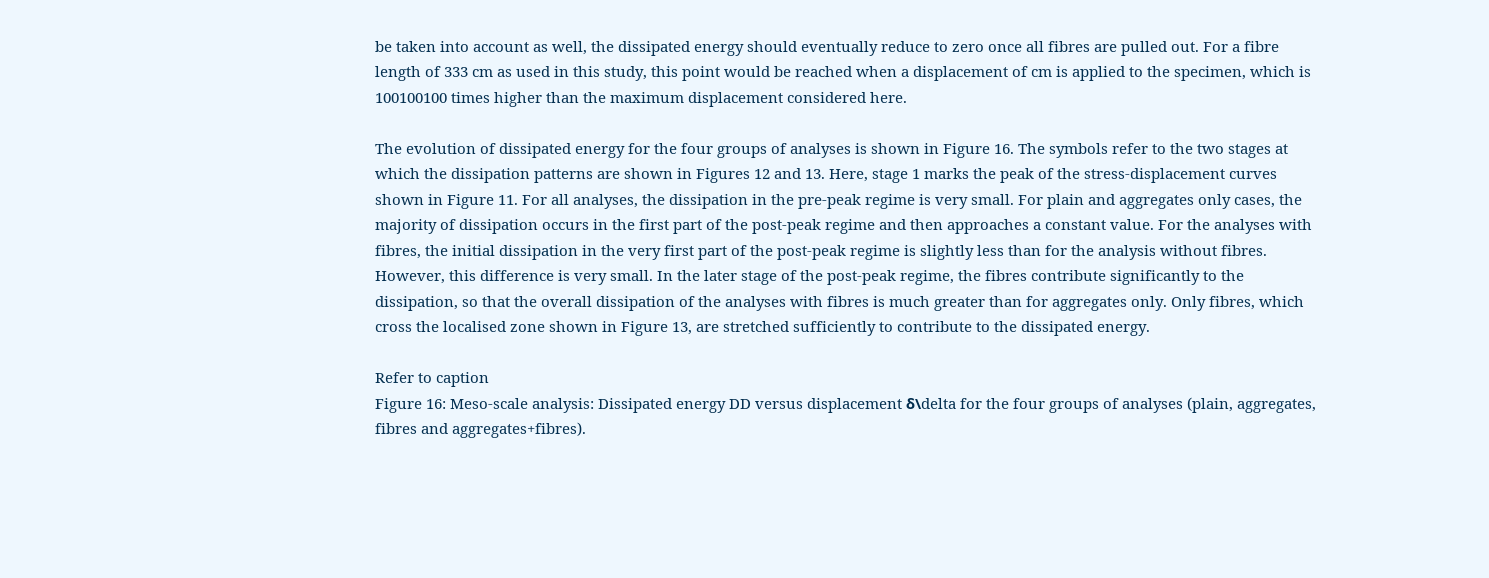be taken into account as well, the dissipated energy should eventually reduce to zero once all fibres are pulled out. For a fibre length of 333 cm as used in this study, this point would be reached when a displacement of cm is applied to the specimen, which is 100100100 times higher than the maximum displacement considered here.

The evolution of dissipated energy for the four groups of analyses is shown in Figure 16. The symbols refer to the two stages at which the dissipation patterns are shown in Figures 12 and 13. Here, stage 1 marks the peak of the stress-displacement curves shown in Figure 11. For all analyses, the dissipation in the pre-peak regime is very small. For plain and aggregates only cases, the majority of dissipation occurs in the first part of the post-peak regime and then approaches a constant value. For the analyses with fibres, the initial dissipation in the very first part of the post-peak regime is slightly less than for the analysis without fibres. However, this difference is very small. In the later stage of the post-peak regime, the fibres contribute significantly to the dissipation, so that the overall dissipation of the analyses with fibres is much greater than for aggregates only. Only fibres, which cross the localised zone shown in Figure 13, are stretched sufficiently to contribute to the dissipated energy.

Refer to caption
Figure 16: Meso-scale analysis: Dissipated energy DD versus displacement δ\delta for the four groups of analyses (plain, aggregates, fibres and aggregates+fibres).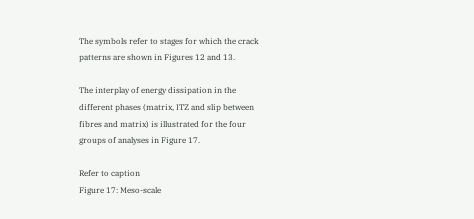The symbols refer to stages for which the crack patterns are shown in Figures 12 and 13.

The interplay of energy dissipation in the different phases (matrix, ITZ and slip between fibres and matrix) is illustrated for the four groups of analyses in Figure 17.

Refer to caption
Figure 17: Meso-scale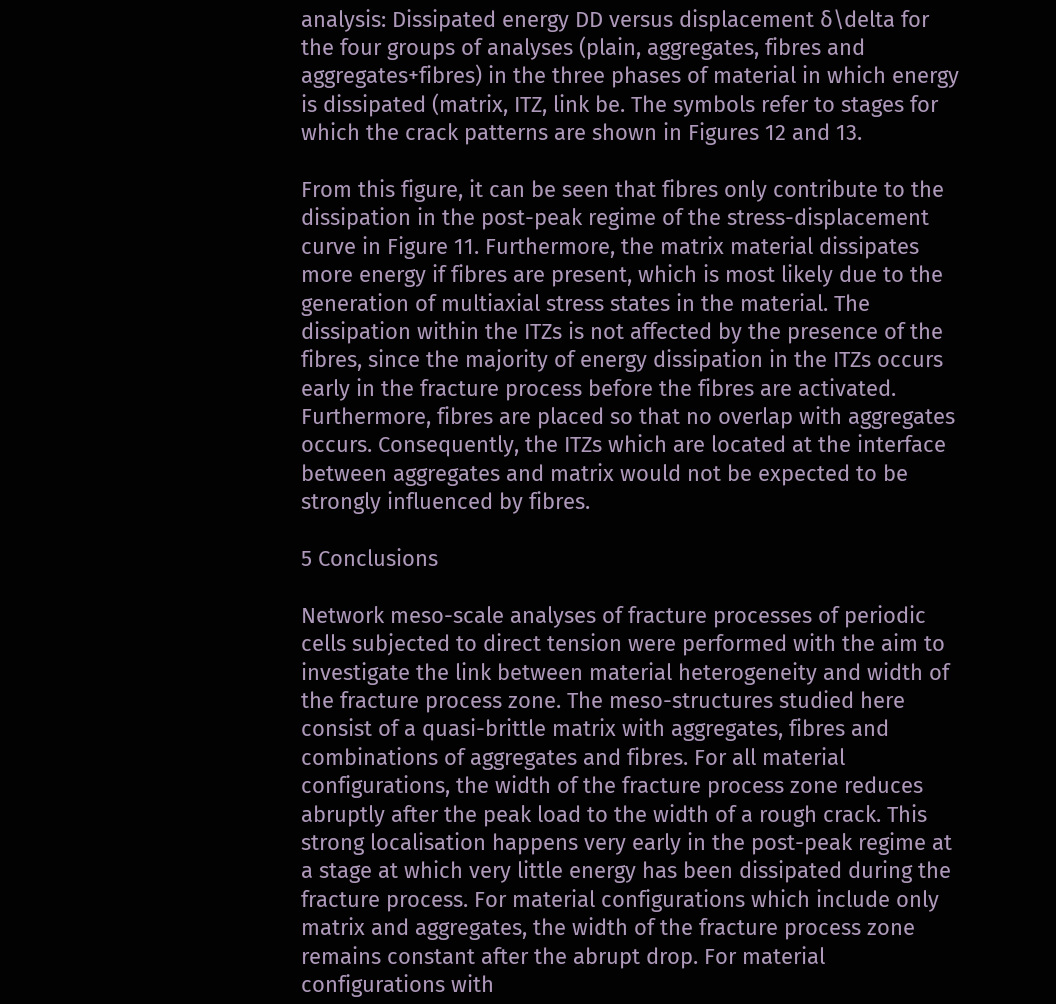analysis: Dissipated energy DD versus displacement δ\delta for the four groups of analyses (plain, aggregates, fibres and aggregates+fibres) in the three phases of material in which energy is dissipated (matrix, ITZ, link be. The symbols refer to stages for which the crack patterns are shown in Figures 12 and 13.

From this figure, it can be seen that fibres only contribute to the dissipation in the post-peak regime of the stress-displacement curve in Figure 11. Furthermore, the matrix material dissipates more energy if fibres are present, which is most likely due to the generation of multiaxial stress states in the material. The dissipation within the ITZs is not affected by the presence of the fibres, since the majority of energy dissipation in the ITZs occurs early in the fracture process before the fibres are activated. Furthermore, fibres are placed so that no overlap with aggregates occurs. Consequently, the ITZs which are located at the interface between aggregates and matrix would not be expected to be strongly influenced by fibres.

5 Conclusions

Network meso-scale analyses of fracture processes of periodic cells subjected to direct tension were performed with the aim to investigate the link between material heterogeneity and width of the fracture process zone. The meso-structures studied here consist of a quasi-brittle matrix with aggregates, fibres and combinations of aggregates and fibres. For all material configurations, the width of the fracture process zone reduces abruptly after the peak load to the width of a rough crack. This strong localisation happens very early in the post-peak regime at a stage at which very little energy has been dissipated during the fracture process. For material configurations which include only matrix and aggregates, the width of the fracture process zone remains constant after the abrupt drop. For material configurations with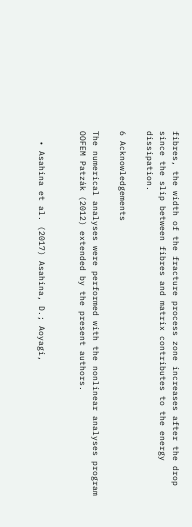fibres, the width of the fracture process zone increases after the drop since the slip between fibres and matrix contributes to the energy dissipation.

6 Acknowledgements

The numerical analyses were performed with the nonlinear analyses program OOFEM Patzák (2012) extended by the present authors.


  • Asahina et al. (2017) Asahina, D.; Aoyagi,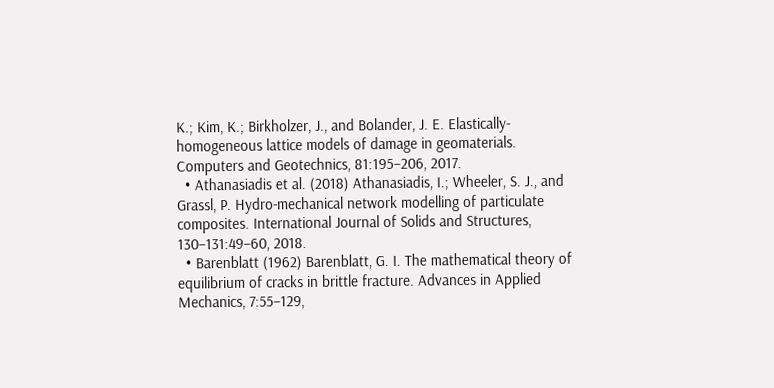K.; Kim, K.; Birkholzer, J., and Bolander, J. E. Elastically-homogeneous lattice models of damage in geomaterials. Computers and Geotechnics, 81:195–206, 2017.
  • Athanasiadis et al. (2018) Athanasiadis, I.; Wheeler, S. J., and Grassl, P. Hydro-mechanical network modelling of particulate composites. International Journal of Solids and Structures, 130–131:49–60, 2018.
  • Barenblatt (1962) Barenblatt, G. I. The mathematical theory of equilibrium of cracks in brittle fracture. Advances in Applied Mechanics, 7:55–129,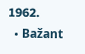1962.
  • Bažant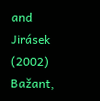and Jirásek (2002) Bažant,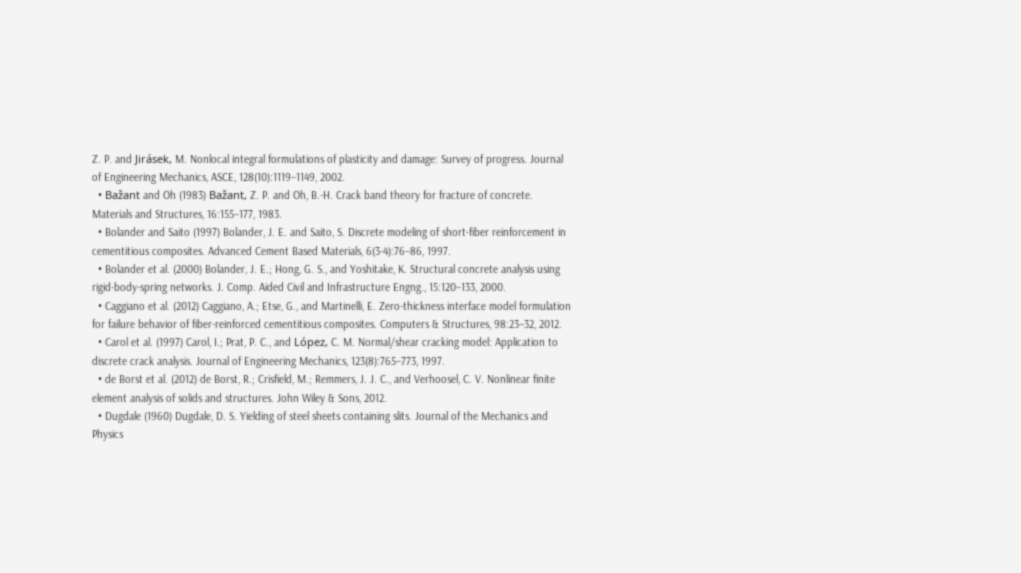Z. P. and Jirásek, M. Nonlocal integral formulations of plasticity and damage: Survey of progress. Journal of Engineering Mechanics, ASCE, 128(10):1119–1149, 2002.
  • Bažant and Oh (1983) Bažant, Z. P. and Oh, B.-H. Crack band theory for fracture of concrete. Materials and Structures, 16:155–177, 1983.
  • Bolander and Saito (1997) Bolander, J. E. and Saito, S. Discrete modeling of short-fiber reinforcement in cementitious composites. Advanced Cement Based Materials, 6(3-4):76–86, 1997.
  • Bolander et al. (2000) Bolander, J. E.; Hong, G. S., and Yoshitake, K. Structural concrete analysis using rigid-body-spring networks. J. Comp. Aided Civil and Infrastructure Engng., 15:120–133, 2000.
  • Caggiano et al. (2012) Caggiano, A.; Etse, G., and Martinelli, E. Zero-thickness interface model formulation for failure behavior of fiber-reinforced cementitious composites. Computers & Structures, 98:23–32, 2012.
  • Carol et al. (1997) Carol, I.; Prat, P. C., and López, C. M. Normal/shear cracking model: Application to discrete crack analysis. Journal of Engineering Mechanics, 123(8):765–773, 1997.
  • de Borst et al. (2012) de Borst, R.; Crisfield, M.; Remmers, J. J. C., and Verhoosel, C. V. Nonlinear finite element analysis of solids and structures. John Wiley & Sons, 2012.
  • Dugdale (1960) Dugdale, D. S. Yielding of steel sheets containing slits. Journal of the Mechanics and Physics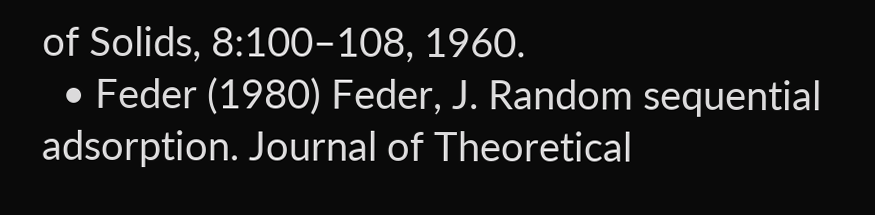of Solids, 8:100–108, 1960.
  • Feder (1980) Feder, J. Random sequential adsorption. Journal of Theoretical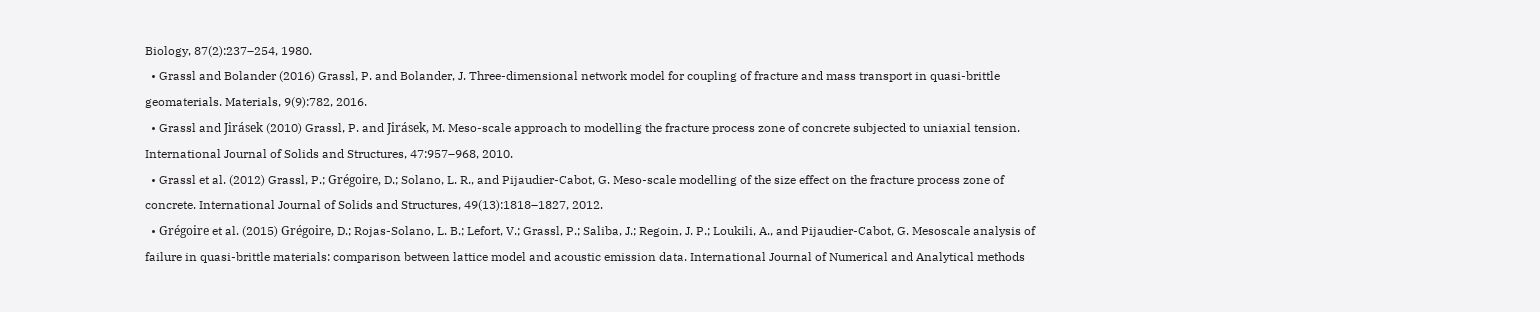Biology, 87(2):237–254, 1980.
  • Grassl and Bolander (2016) Grassl, P. and Bolander, J. Three-dimensional network model for coupling of fracture and mass transport in quasi-brittle geomaterials. Materials, 9(9):782, 2016.
  • Grassl and Jirásek (2010) Grassl, P. and Jirásek, M. Meso-scale approach to modelling the fracture process zone of concrete subjected to uniaxial tension. International Journal of Solids and Structures, 47:957–968, 2010.
  • Grassl et al. (2012) Grassl, P.; Grégoire, D.; Solano, L. R., and Pijaudier-Cabot, G. Meso-scale modelling of the size effect on the fracture process zone of concrete. International Journal of Solids and Structures, 49(13):1818–1827, 2012.
  • Grégoire et al. (2015) Grégoire, D.; Rojas-Solano, L. B.; Lefort, V.; Grassl, P.; Saliba, J.; Regoin, J. P.; Loukili, A., and Pijaudier-Cabot, G. Mesoscale analysis of failure in quasi-brittle materials: comparison between lattice model and acoustic emission data. International Journal of Numerical and Analytical methods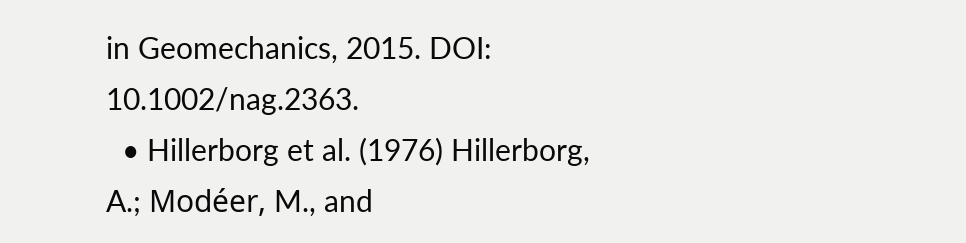in Geomechanics, 2015. DOI: 10.1002/nag.2363.
  • Hillerborg et al. (1976) Hillerborg, A.; Modéer, M., and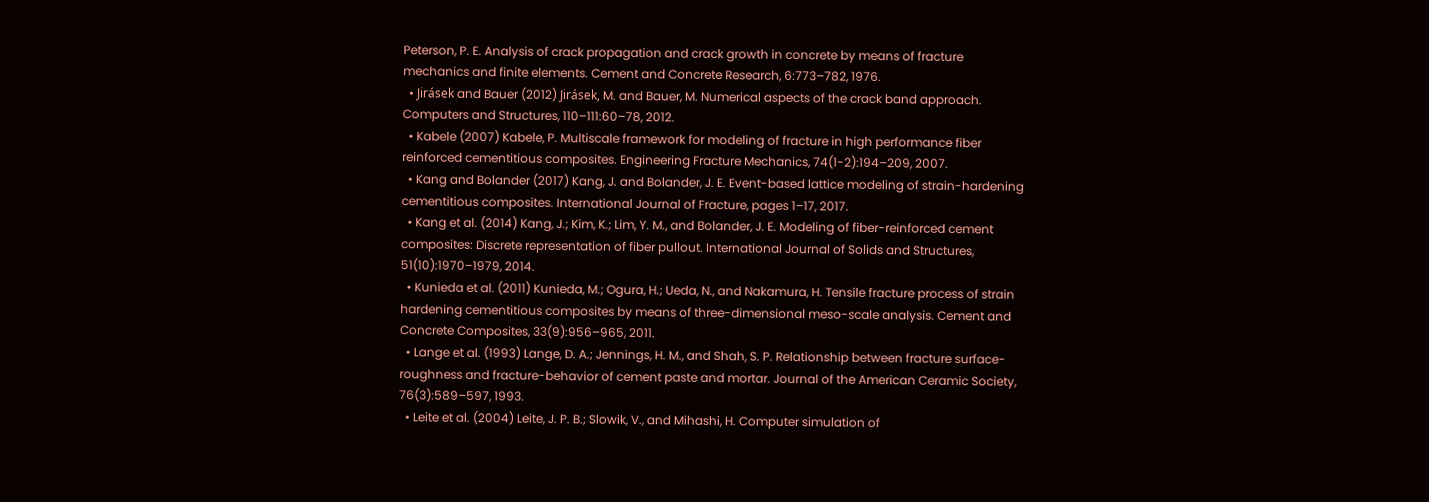Peterson, P. E. Analysis of crack propagation and crack growth in concrete by means of fracture mechanics and finite elements. Cement and Concrete Research, 6:773–782, 1976.
  • Jirásek and Bauer (2012) Jirásek, M. and Bauer, M. Numerical aspects of the crack band approach. Computers and Structures, 110–111:60–78, 2012.
  • Kabele (2007) Kabele, P. Multiscale framework for modeling of fracture in high performance fiber reinforced cementitious composites. Engineering Fracture Mechanics, 74(1-2):194–209, 2007.
  • Kang and Bolander (2017) Kang, J. and Bolander, J. E. Event-based lattice modeling of strain-hardening cementitious composites. International Journal of Fracture, pages 1–17, 2017.
  • Kang et al. (2014) Kang, J.; Kim, K.; Lim, Y. M., and Bolander, J. E. Modeling of fiber-reinforced cement composites: Discrete representation of fiber pullout. International Journal of Solids and Structures, 51(10):1970–1979, 2014.
  • Kunieda et al. (2011) Kunieda, M.; Ogura, H.; Ueda, N., and Nakamura, H. Tensile fracture process of strain hardening cementitious composites by means of three-dimensional meso-scale analysis. Cement and Concrete Composites, 33(9):956–965, 2011.
  • Lange et al. (1993) Lange, D. A.; Jennings, H. M., and Shah, S. P. Relationship between fracture surface-roughness and fracture-behavior of cement paste and mortar. Journal of the American Ceramic Society, 76(3):589–597, 1993.
  • Leite et al. (2004) Leite, J. P. B.; Slowik, V., and Mihashi, H. Computer simulation of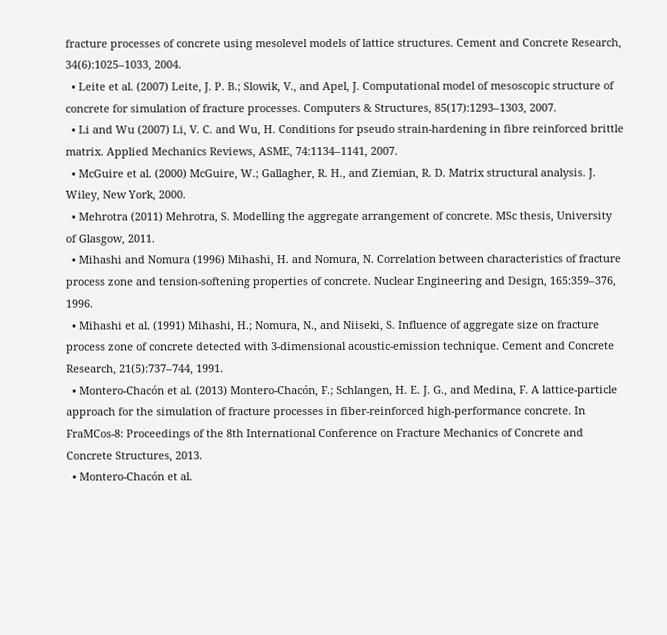fracture processes of concrete using mesolevel models of lattice structures. Cement and Concrete Research, 34(6):1025–1033, 2004.
  • Leite et al. (2007) Leite, J. P. B.; Slowik, V., and Apel, J. Computational model of mesoscopic structure of concrete for simulation of fracture processes. Computers & Structures, 85(17):1293–1303, 2007.
  • Li and Wu (2007) Li, V. C. and Wu, H. Conditions for pseudo strain-hardening in fibre reinforced brittle matrix. Applied Mechanics Reviews, ASME, 74:1134–1141, 2007.
  • McGuire et al. (2000) McGuire, W.; Gallagher, R. H., and Ziemian, R. D. Matrix structural analysis. J. Wiley, New York, 2000.
  • Mehrotra (2011) Mehrotra, S. Modelling the aggregate arrangement of concrete. MSc thesis, University of Glasgow, 2011.
  • Mihashi and Nomura (1996) Mihashi, H. and Nomura, N. Correlation between characteristics of fracture process zone and tension-softening properties of concrete. Nuclear Engineering and Design, 165:359–376, 1996.
  • Mihashi et al. (1991) Mihashi, H.; Nomura, N., and Niiseki, S. Influence of aggregate size on fracture process zone of concrete detected with 3-dimensional acoustic-emission technique. Cement and Concrete Research, 21(5):737–744, 1991.
  • Montero-Chacón et al. (2013) Montero-Chacón, F.; Schlangen, H. E. J. G., and Medina, F. A lattice-particle approach for the simulation of fracture processes in fiber-reinforced high-performance concrete. In FraMCos-8: Proceedings of the 8th International Conference on Fracture Mechanics of Concrete and Concrete Structures, 2013.
  • Montero-Chacón et al.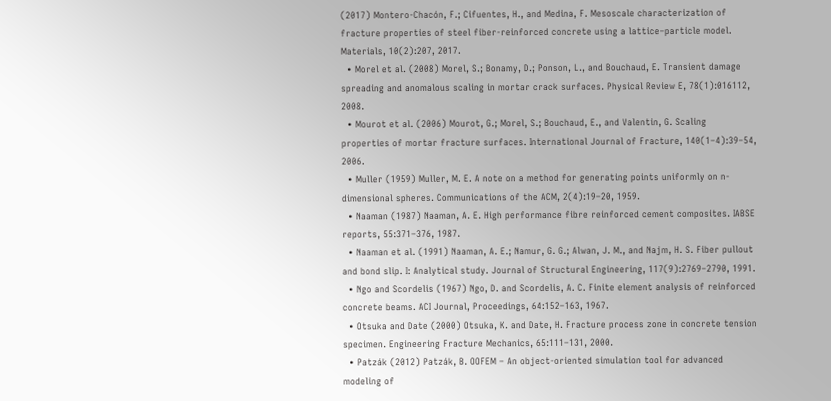(2017) Montero-Chacón, F.; Cifuentes, H., and Medina, F. Mesoscale characterization of fracture properties of steel fiber-reinforced concrete using a lattice–particle model. Materials, 10(2):207, 2017.
  • Morel et al. (2008) Morel, S.; Bonamy, D.; Ponson, L., and Bouchaud, E. Transient damage spreading and anomalous scaling in mortar crack surfaces. Physical Review E, 78(1):016112, 2008.
  • Mourot et al. (2006) Mourot, G.; Morel, S.; Bouchaud, E., and Valentin, G. Scaling properties of mortar fracture surfaces. International Journal of Fracture, 140(1–4):39–54, 2006.
  • Muller (1959) Muller, M. E. A note on a method for generating points uniformly on n-dimensional spheres. Communications of the ACM, 2(4):19–20, 1959.
  • Naaman (1987) Naaman, A. E. High performance fibre reinforced cement composites. IABSE reports, 55:371–376, 1987.
  • Naaman et al. (1991) Naaman, A. E.; Namur, G. G.; Alwan, J. M., and Najm, H. S. Fiber pullout and bond slip. I: Analytical study. Journal of Structural Engineering, 117(9):2769–2790, 1991.
  • Ngo and Scordelis (1967) Ngo, D. and Scordelis, A. C. Finite element analysis of reinforced concrete beams. ACI Journal, Proceedings, 64:152–163, 1967.
  • Otsuka and Date (2000) Otsuka, K. and Date, H. Fracture process zone in concrete tension specimen. Engineering Fracture Mechanics, 65:111–131, 2000.
  • Patzák (2012) Patzák, B. OOFEM – An object-oriented simulation tool for advanced modeling of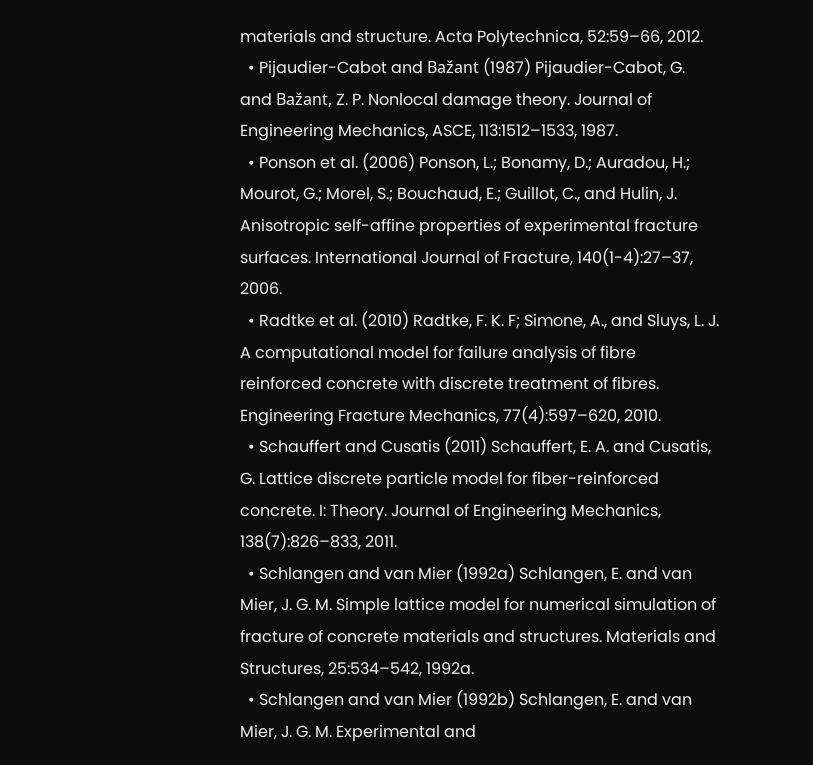materials and structure. Acta Polytechnica, 52:59–66, 2012.
  • Pijaudier-Cabot and Bažant (1987) Pijaudier-Cabot, G. and Bažant, Z. P. Nonlocal damage theory. Journal of Engineering Mechanics, ASCE, 113:1512–1533, 1987.
  • Ponson et al. (2006) Ponson, L.; Bonamy, D.; Auradou, H.; Mourot, G.; Morel, S.; Bouchaud, E.; Guillot, C., and Hulin, J. Anisotropic self-affine properties of experimental fracture surfaces. International Journal of Fracture, 140(1-4):27–37, 2006.
  • Radtke et al. (2010) Radtke, F. K. F; Simone, A., and Sluys, L. J. A computational model for failure analysis of fibre reinforced concrete with discrete treatment of fibres. Engineering Fracture Mechanics, 77(4):597–620, 2010.
  • Schauffert and Cusatis (2011) Schauffert, E. A. and Cusatis, G. Lattice discrete particle model for fiber-reinforced concrete. I: Theory. Journal of Engineering Mechanics, 138(7):826–833, 2011.
  • Schlangen and van Mier (1992a) Schlangen, E. and van Mier, J. G. M. Simple lattice model for numerical simulation of fracture of concrete materials and structures. Materials and Structures, 25:534–542, 1992a.
  • Schlangen and van Mier (1992b) Schlangen, E. and van Mier, J. G. M. Experimental and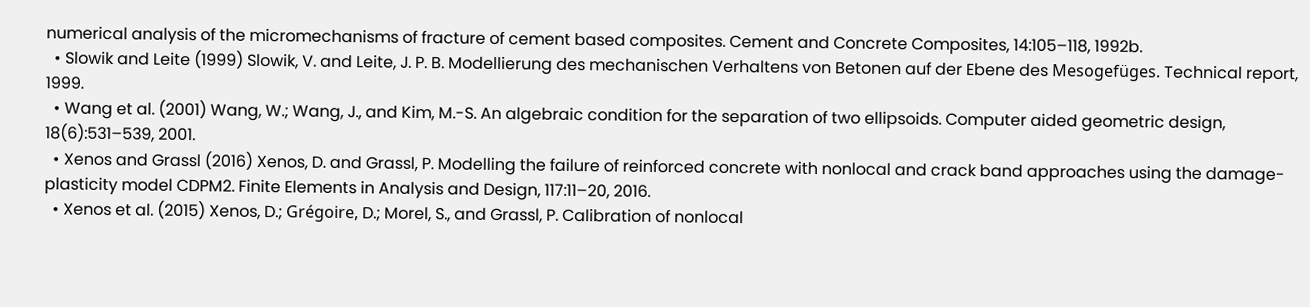numerical analysis of the micromechanisms of fracture of cement based composites. Cement and Concrete Composites, 14:105–118, 1992b.
  • Slowik and Leite (1999) Slowik, V. and Leite, J. P. B. Modellierung des mechanischen Verhaltens von Betonen auf der Ebene des Mesogefüges. Technical report, 1999.
  • Wang et al. (2001) Wang, W.; Wang, J., and Kim, M.-S. An algebraic condition for the separation of two ellipsoids. Computer aided geometric design, 18(6):531–539, 2001.
  • Xenos and Grassl (2016) Xenos, D. and Grassl, P. Modelling the failure of reinforced concrete with nonlocal and crack band approaches using the damage-plasticity model CDPM2. Finite Elements in Analysis and Design, 117:11–20, 2016.
  • Xenos et al. (2015) Xenos, D.; Grégoire, D.; Morel, S., and Grassl, P. Calibration of nonlocal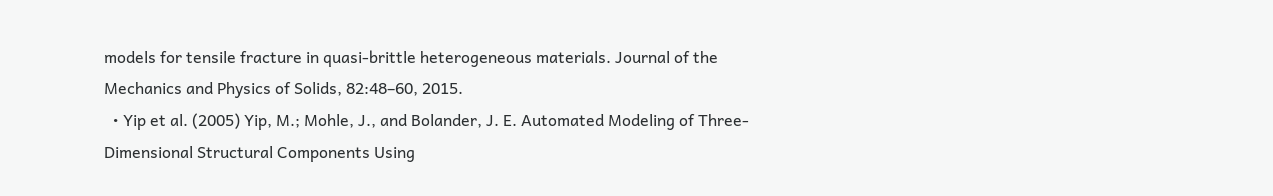models for tensile fracture in quasi-brittle heterogeneous materials. Journal of the Mechanics and Physics of Solids, 82:48–60, 2015.
  • Yip et al. (2005) Yip, M.; Mohle, J., and Bolander, J. E. Automated Modeling of Three-Dimensional Structural Components Using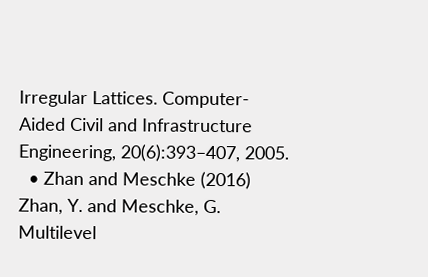Irregular Lattices. Computer-Aided Civil and Infrastructure Engineering, 20(6):393–407, 2005.
  • Zhan and Meschke (2016) Zhan, Y. and Meschke, G. Multilevel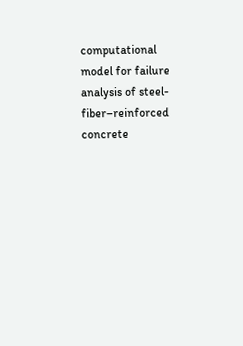computational model for failure analysis of steel-fiber–reinforced concrete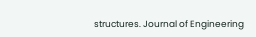structures. Journal of Engineering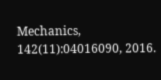Mechanics, 142(11):04016090, 2016.